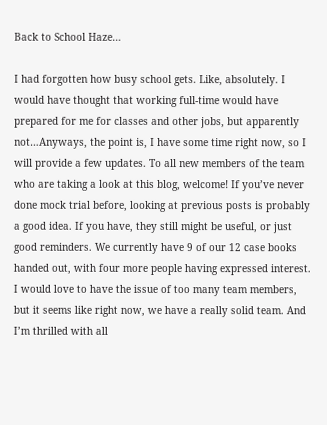Back to School Haze…

I had forgotten how busy school gets. Like, absolutely. I would have thought that working full-time would have prepared for me for classes and other jobs, but apparently not…Anyways, the point is, I have some time right now, so I will provide a few updates. To all new members of the team who are taking a look at this blog, welcome! If you’ve never done mock trial before, looking at previous posts is probably a good idea. If you have, they still might be useful, or just good reminders. We currently have 9 of our 12 case books handed out, with four more people having expressed interest. I would love to have the issue of too many team members, but it seems like right now, we have a really solid team. And I’m thrilled with all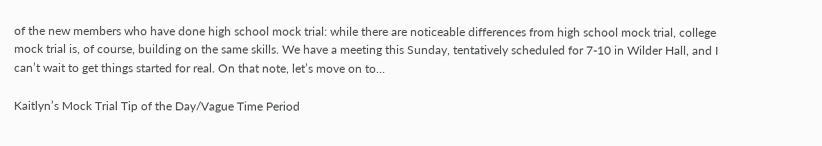of the new members who have done high school mock trial: while there are noticeable differences from high school mock trial, college mock trial is, of course, building on the same skills. We have a meeting this Sunday, tentatively scheduled for 7-10 in Wilder Hall, and I can’t wait to get things started for real. On that note, let’s move on to…

Kaitlyn’s Mock Trial Tip of the Day/Vague Time Period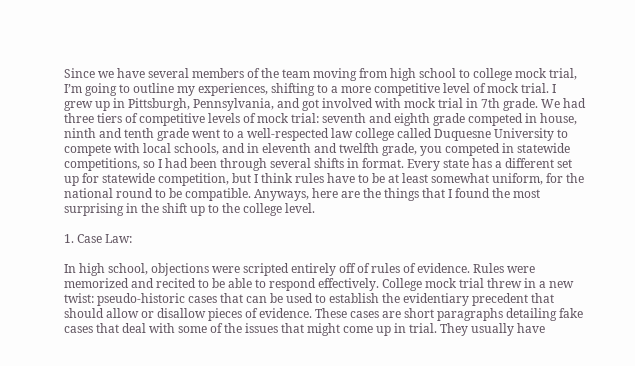Since we have several members of the team moving from high school to college mock trial, I’m going to outline my experiences, shifting to a more competitive level of mock trial. I grew up in Pittsburgh, Pennsylvania, and got involved with mock trial in 7th grade. We had three tiers of competitive levels of mock trial: seventh and eighth grade competed in house, ninth and tenth grade went to a well-respected law college called Duquesne University to compete with local schools, and in eleventh and twelfth grade, you competed in statewide competitions, so I had been through several shifts in format. Every state has a different set up for statewide competition, but I think rules have to be at least somewhat uniform, for the national round to be compatible. Anyways, here are the things that I found the most surprising in the shift up to the college level.

1. Case Law:

In high school, objections were scripted entirely off of rules of evidence. Rules were memorized and recited to be able to respond effectively. College mock trial threw in a new twist: pseudo-historic cases that can be used to establish the evidentiary precedent that should allow or disallow pieces of evidence. These cases are short paragraphs detailing fake cases that deal with some of the issues that might come up in trial. They usually have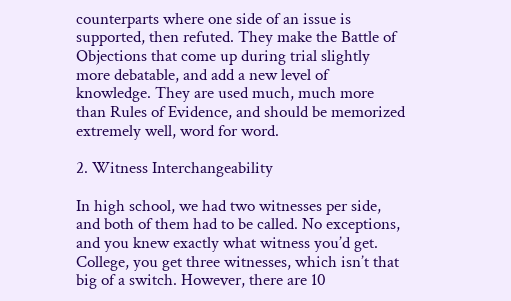counterparts where one side of an issue is supported, then refuted. They make the Battle of Objections that come up during trial slightly more debatable, and add a new level of knowledge. They are used much, much more than Rules of Evidence, and should be memorized extremely well, word for word.

2. Witness Interchangeability

In high school, we had two witnesses per side, and both of them had to be called. No exceptions, and you knew exactly what witness you’d get. College, you get three witnesses, which isn’t that big of a switch. However, there are 10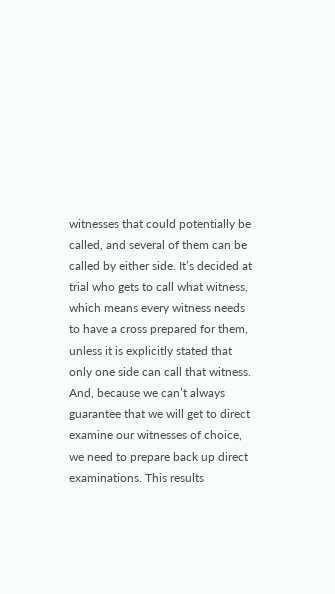witnesses that could potentially be called, and several of them can be called by either side. It’s decided at trial who gets to call what witness, which means every witness needs to have a cross prepared for them, unless it is explicitly stated that only one side can call that witness. And, because we can’t always guarantee that we will get to direct examine our witnesses of choice, we need to prepare back up direct examinations. This results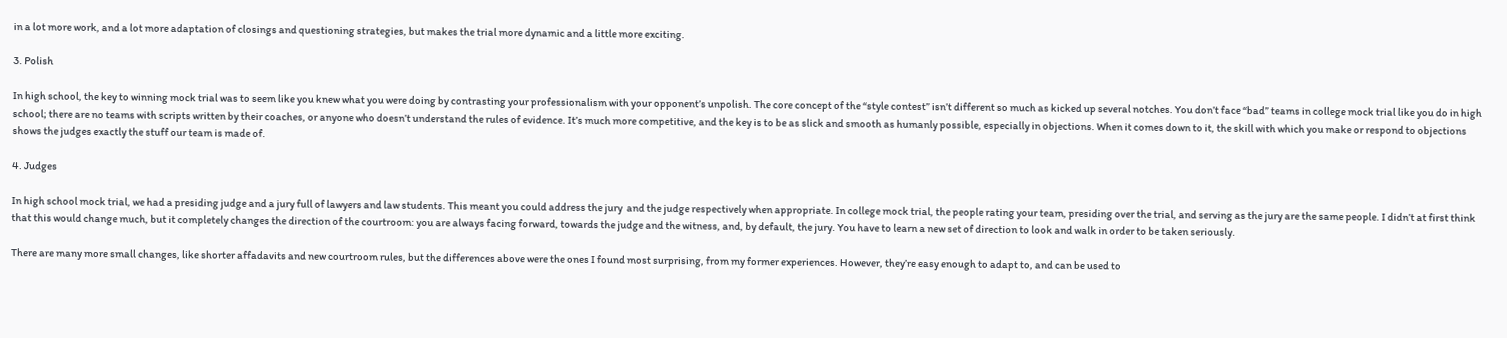in a lot more work, and a lot more adaptation of closings and questioning strategies, but makes the trial more dynamic and a little more exciting.

3. Polish

In high school, the key to winning mock trial was to seem like you knew what you were doing by contrasting your professionalism with your opponent’s unpolish. The core concept of the “style contest” isn’t different so much as kicked up several notches. You don’t face “bad” teams in college mock trial like you do in high school; there are no teams with scripts written by their coaches, or anyone who doesn’t understand the rules of evidence. It’s much more competitive, and the key is to be as slick and smooth as humanly possible, especially in objections. When it comes down to it, the skill with which you make or respond to objections shows the judges exactly the stuff our team is made of.

4. Judges

In high school mock trial, we had a presiding judge and a jury full of lawyers and law students. This meant you could address the jury  and the judge respectively when appropriate. In college mock trial, the people rating your team, presiding over the trial, and serving as the jury are the same people. I didn’t at first think that this would change much, but it completely changes the direction of the courtroom: you are always facing forward, towards the judge and the witness, and, by default, the jury. You have to learn a new set of direction to look and walk in order to be taken seriously.

There are many more small changes, like shorter affadavits and new courtroom rules, but the differences above were the ones I found most surprising, from my former experiences. However, they’re easy enough to adapt to, and can be used to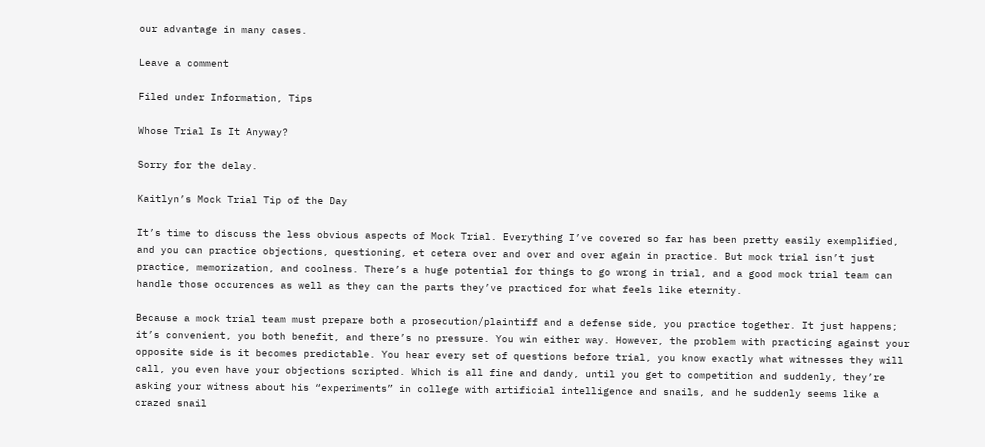our advantage in many cases.

Leave a comment

Filed under Information, Tips

Whose Trial Is It Anyway?

Sorry for the delay.

Kaitlyn’s Mock Trial Tip of the Day

It’s time to discuss the less obvious aspects of Mock Trial. Everything I’ve covered so far has been pretty easily exemplified, and you can practice objections, questioning, et cetera over and over and over again in practice. But mock trial isn’t just practice, memorization, and coolness. There’s a huge potential for things to go wrong in trial, and a good mock trial team can handle those occurences as well as they can the parts they’ve practiced for what feels like eternity.

Because a mock trial team must prepare both a prosecution/plaintiff and a defense side, you practice together. It just happens; it’s convenient, you both benefit, and there’s no pressure. You win either way. However, the problem with practicing against your opposite side is it becomes predictable. You hear every set of questions before trial, you know exactly what witnesses they will call, you even have your objections scripted. Which is all fine and dandy, until you get to competition and suddenly, they’re asking your witness about his “experiments” in college with artificial intelligence and snails, and he suddenly seems like a crazed snail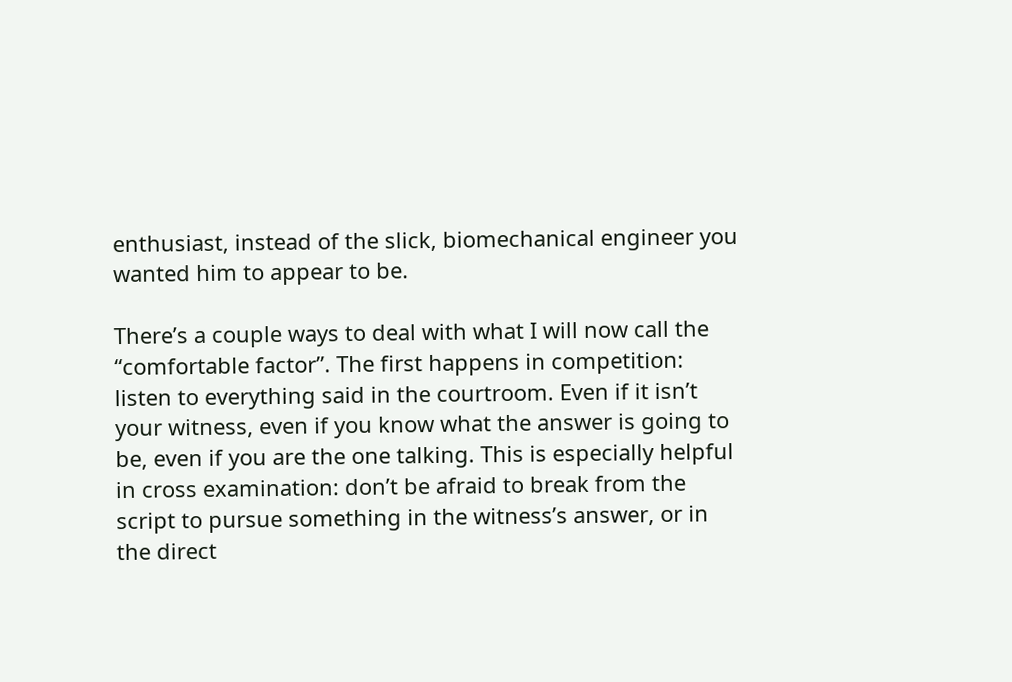enthusiast, instead of the slick, biomechanical engineer you wanted him to appear to be.

There’s a couple ways to deal with what I will now call the “comfortable factor”. The first happens in competition: listen to everything said in the courtroom. Even if it isn’t your witness, even if you know what the answer is going to be, even if you are the one talking. This is especially helpful in cross examination: don’t be afraid to break from the script to pursue something in the witness’s answer, or in the direct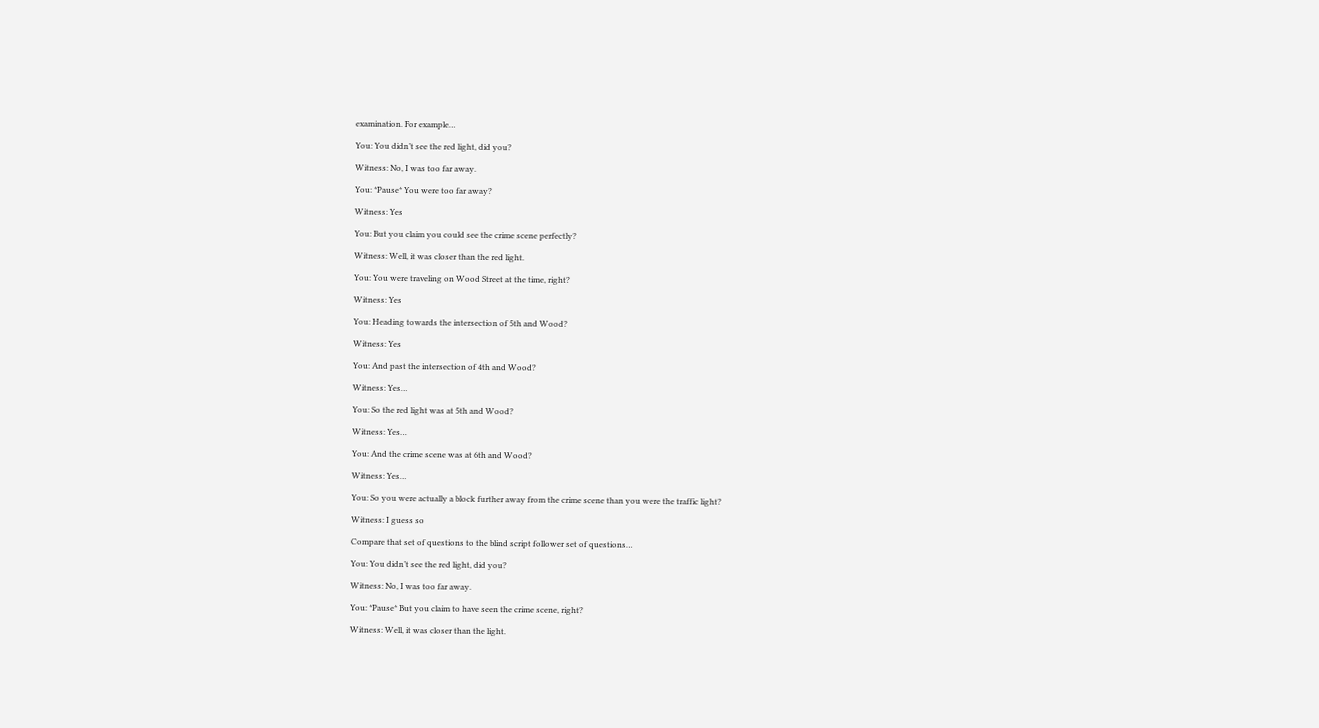examination. For example…

You: You didn’t see the red light, did you?

Witness: No, I was too far away.

You: *Pause* You were too far away?

Witness: Yes

You: But you claim you could see the crime scene perfectly?

Witness: Well, it was closer than the red light.

You: You were traveling on Wood Street at the time, right?

Witness: Yes

You: Heading towards the intersection of 5th and Wood?

Witness: Yes

You: And past the intersection of 4th and Wood?

Witness: Yes…

You: So the red light was at 5th and Wood?

Witness: Yes…

You: And the crime scene was at 6th and Wood?

Witness: Yes…

You: So you were actually a block further away from the crime scene than you were the traffic light?

Witness: I guess so

Compare that set of questions to the blind script follower set of questions…

You: You didn’t see the red light, did you?

Witness: No, I was too far away.

You: *Pause* But you claim to have seen the crime scene, right?

Witness: Well, it was closer than the light.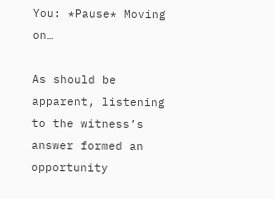You: *Pause* Moving on…

As should be apparent, listening to the witness’s answer formed an opportunity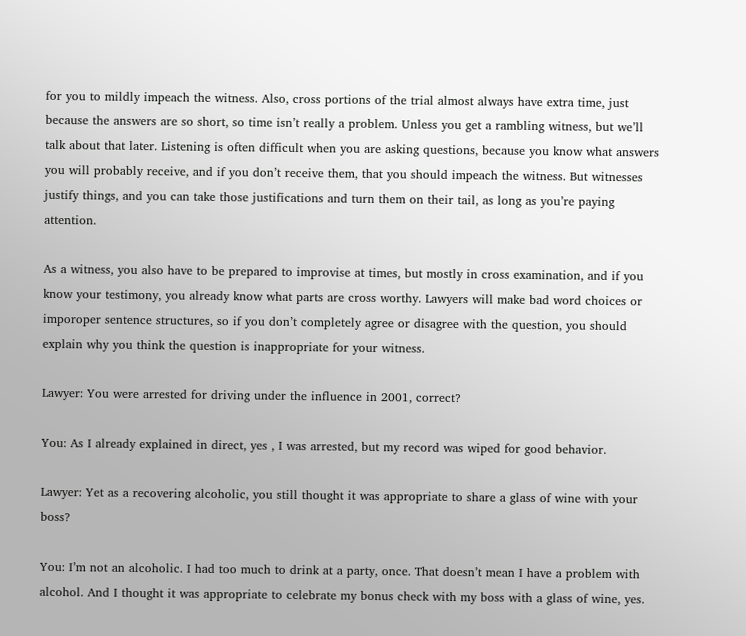for you to mildly impeach the witness. Also, cross portions of the trial almost always have extra time, just because the answers are so short, so time isn’t really a problem. Unless you get a rambling witness, but we’ll talk about that later. Listening is often difficult when you are asking questions, because you know what answers you will probably receive, and if you don’t receive them, that you should impeach the witness. But witnesses justify things, and you can take those justifications and turn them on their tail, as long as you’re paying attention.

As a witness, you also have to be prepared to improvise at times, but mostly in cross examination, and if you know your testimony, you already know what parts are cross worthy. Lawyers will make bad word choices or imporoper sentence structures, so if you don’t completely agree or disagree with the question, you should explain why you think the question is inappropriate for your witness.

Lawyer: You were arrested for driving under the influence in 2001, correct?

You: As I already explained in direct, yes , I was arrested, but my record was wiped for good behavior.

Lawyer: Yet as a recovering alcoholic, you still thought it was appropriate to share a glass of wine with your boss?

You: I’m not an alcoholic. I had too much to drink at a party, once. That doesn’t mean I have a problem with alcohol. And I thought it was appropriate to celebrate my bonus check with my boss with a glass of wine, yes.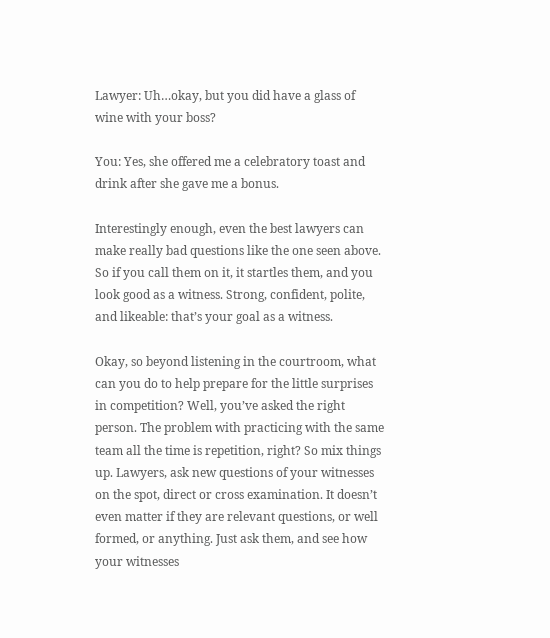Lawyer: Uh…okay, but you did have a glass of wine with your boss?

You: Yes, she offered me a celebratory toast and drink after she gave me a bonus.

Interestingly enough, even the best lawyers can make really bad questions like the one seen above. So if you call them on it, it startles them, and you look good as a witness. Strong, confident, polite, and likeable: that’s your goal as a witness.

Okay, so beyond listening in the courtroom, what can you do to help prepare for the little surprises in competition? Well, you’ve asked the right person. The problem with practicing with the same team all the time is repetition, right? So mix things up. Lawyers, ask new questions of your witnesses on the spot, direct or cross examination. It doesn’t even matter if they are relevant questions, or well formed, or anything. Just ask them, and see how your witnesses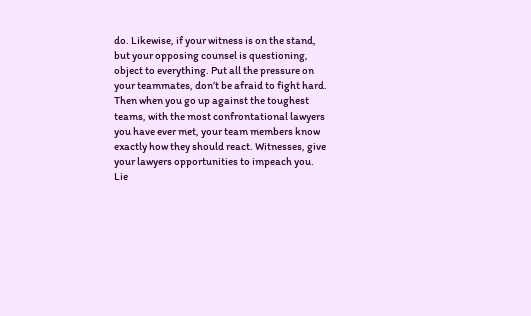do. Likewise, if your witness is on the stand, but your opposing counsel is questioning, object to everything. Put all the pressure on your teammates, don’t be afraid to fight hard. Then when you go up against the toughest teams, with the most confrontational lawyers you have ever met, your team members know exactly how they should react. Witnesses, give your lawyers opportunities to impeach you. Lie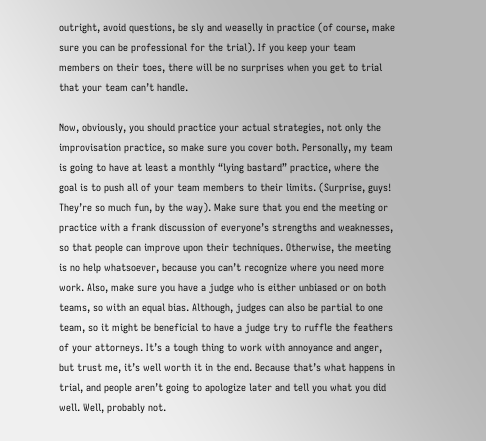outright, avoid questions, be sly and weaselly in practice (of course, make sure you can be professional for the trial). If you keep your team members on their toes, there will be no surprises when you get to trial that your team can’t handle.

Now, obviously, you should practice your actual strategies, not only the improvisation practice, so make sure you cover both. Personally, my team is going to have at least a monthly “lying bastard” practice, where the goal is to push all of your team members to their limits. (Surprise, guys! They’re so much fun, by the way). Make sure that you end the meeting or practice with a frank discussion of everyone’s strengths and weaknesses, so that people can improve upon their techniques. Otherwise, the meeting is no help whatsoever, because you can’t recognize where you need more work. Also, make sure you have a judge who is either unbiased or on both teams, so with an equal bias. Although, judges can also be partial to one team, so it might be beneficial to have a judge try to ruffle the feathers of your attorneys. It’s a tough thing to work with annoyance and anger, but trust me, it’s well worth it in the end. Because that’s what happens in trial, and people aren’t going to apologize later and tell you what you did well. Well, probably not.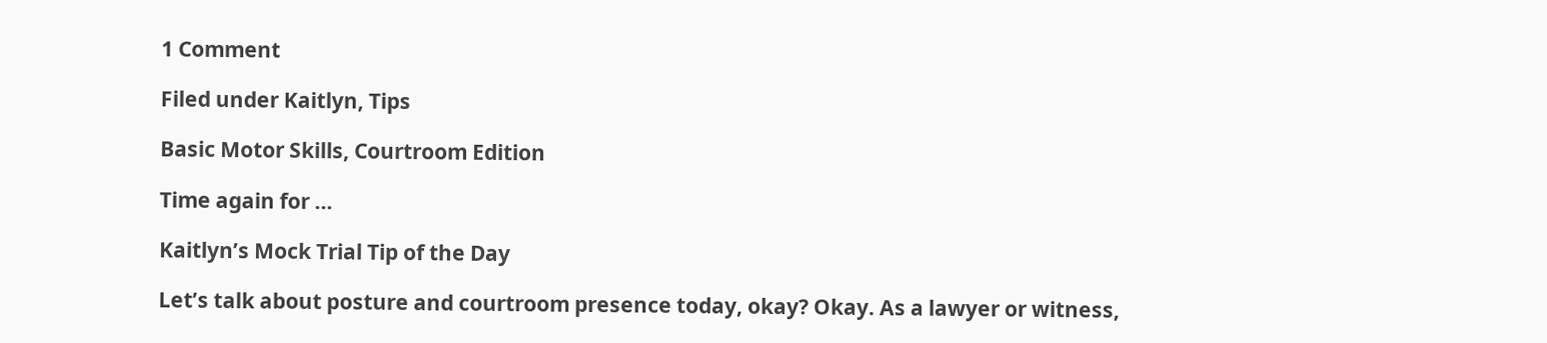1 Comment

Filed under Kaitlyn, Tips

Basic Motor Skills, Courtroom Edition

Time again for …

Kaitlyn’s Mock Trial Tip of the Day

Let’s talk about posture and courtroom presence today, okay? Okay. As a lawyer or witness,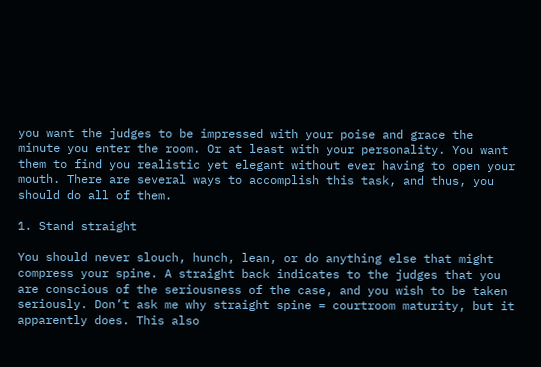you want the judges to be impressed with your poise and grace the minute you enter the room. Or at least with your personality. You want them to find you realistic yet elegant without ever having to open your mouth. There are several ways to accomplish this task, and thus, you should do all of them.

1. Stand straight

You should never slouch, hunch, lean, or do anything else that might compress your spine. A straight back indicates to the judges that you are conscious of the seriousness of the case, and you wish to be taken seriously. Don’t ask me why straight spine = courtroom maturity, but it apparently does. This also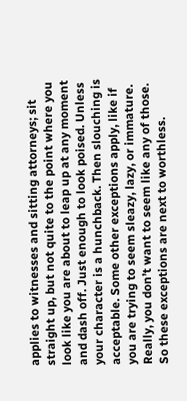applies to witnesses and sitting attorneys; sit straight up, but not quite to the point where you look like you are about to leap up at any moment and dash off. Just enough to look poised. Unless your character is a hunchback. Then slouching is acceptable. Some other exceptions apply, like if you are trying to seem sleazy, lazy, or immature. Really, you don’t want to seem like any of those. So these exceptions are next to worthless.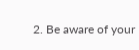2. Be aware of your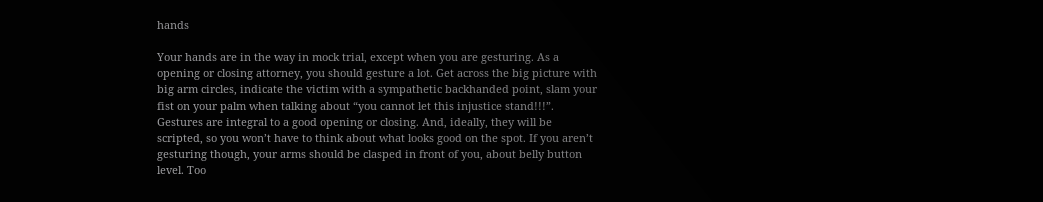hands

Your hands are in the way in mock trial, except when you are gesturing. As a opening or closing attorney, you should gesture a lot. Get across the big picture with big arm circles, indicate the victim with a sympathetic backhanded point, slam your fist on your palm when talking about “you cannot let this injustice stand!!!”. Gestures are integral to a good opening or closing. And, ideally, they will be scripted, so you won’t have to think about what looks good on the spot. If you aren’t gesturing though, your arms should be clasped in front of you, about belly button level. Too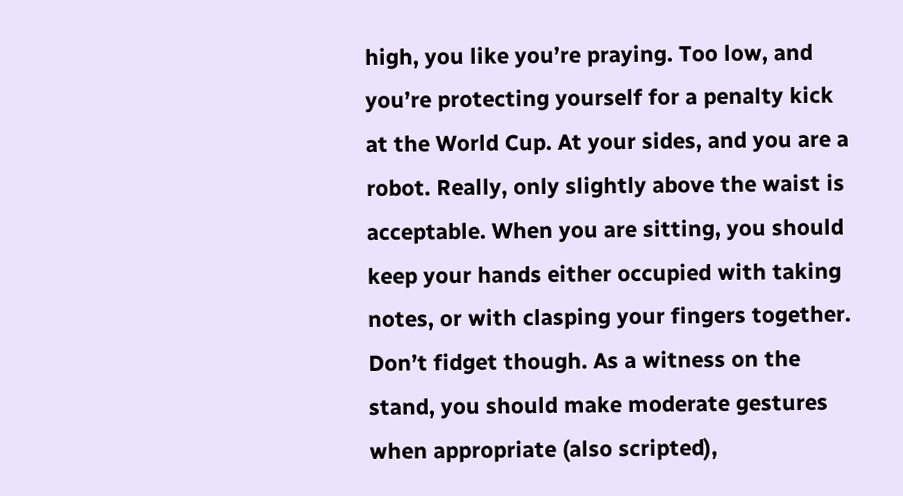high, you like you’re praying. Too low, and you’re protecting yourself for a penalty kick at the World Cup. At your sides, and you are a robot. Really, only slightly above the waist is acceptable. When you are sitting, you should keep your hands either occupied with taking notes, or with clasping your fingers together. Don’t fidget though. As a witness on the stand, you should make moderate gestures when appropriate (also scripted),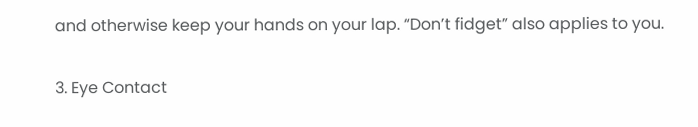and otherwise keep your hands on your lap. “Don’t fidget” also applies to you.

3. Eye Contact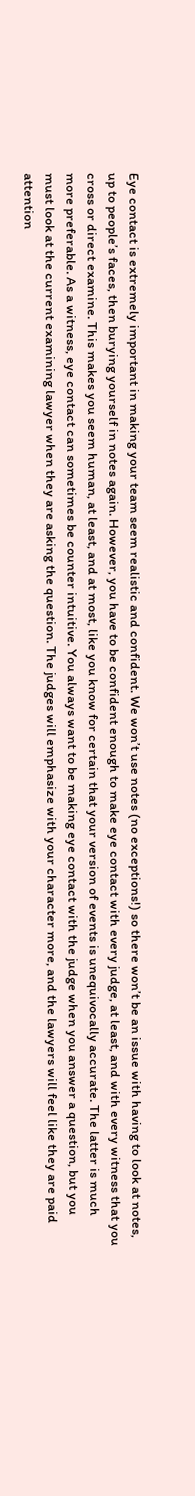Eye contact is extremely important in making your team seem realistic and confident. We won’t use notes (no exceptions!) so there won’t be an issue with having to look at notes, up to people’s faces, then burying yourself in notes again. However, you have to be confident enough to make eye contact with every judge, at least, and with every witness that you cross or direct examine. This makes you seem human, at least, and at most, like you know for certain that your version of events is unequivocally accurate. The latter is much more preferable. As a witness, eye contact can sometimes be counter intuitive. You always want to be making eye contact with the judge when you answer a question, but you must look at the current examining lawyer when they are asking the question. The judges will emphasize with your character more, and the lawyers will feel like they are paid attention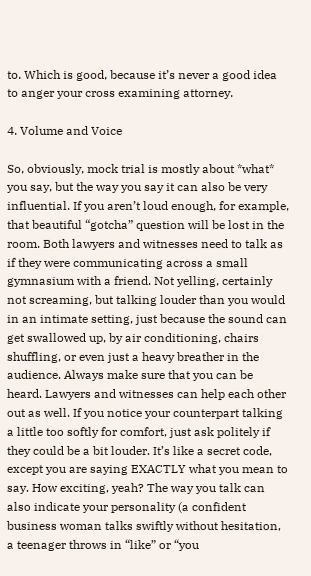to. Which is good, because it’s never a good idea to anger your cross examining attorney.

4. Volume and Voice

So, obviously, mock trial is mostly about *what* you say, but the way you say it can also be very influential. If you aren’t loud enough, for example, that beautiful “gotcha” question will be lost in the room. Both lawyers and witnesses need to talk as if they were communicating across a small gymnasium with a friend. Not yelling, certainly not screaming, but talking louder than you would in an intimate setting, just because the sound can get swallowed up, by air conditioning, chairs shuffling, or even just a heavy breather in the audience. Always make sure that you can be heard. Lawyers and witnesses can help each other out as well. If you notice your counterpart talking a little too softly for comfort, just ask politely if they could be a bit louder. It’s like a secret code, except you are saying EXACTLY what you mean to say. How exciting, yeah? The way you talk can also indicate your personality (a confident business woman talks swiftly without hesitation, a teenager throws in “like” or “you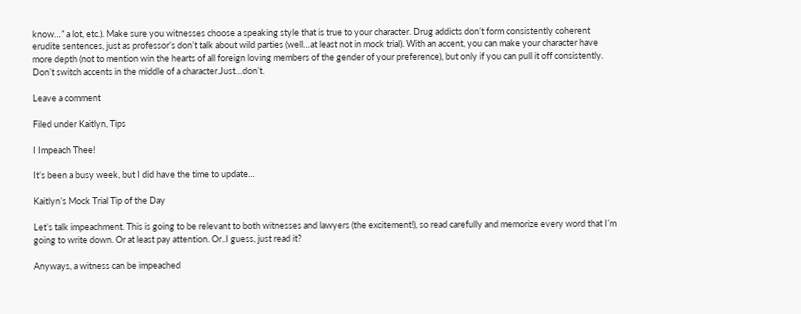know…” a lot, etc.). Make sure you witnesses choose a speaking style that is true to your character. Drug addicts don’t form consistently coherent erudite sentences, just as professor’s don’t talk about wild parties (well…at least not in mock trial). With an accent, you can make your character have more depth (not to mention win the hearts of all foreign loving members of the gender of your preference), but only if you can pull it off consistently. Don’t switch accents in the middle of a character.Just…don’t.

Leave a comment

Filed under Kaitlyn, Tips

I Impeach Thee!

It’s been a busy week, but I did have the time to update…

Kaitlyn’s Mock Trial Tip of the Day

Let’s talk impeachment. This is going to be relevant to both witnesses and lawyers (the excitement!), so read carefully and memorize every word that I’m going to write down. Or at least pay attention. Or..I guess, just read it?

Anyways, a witness can be impeached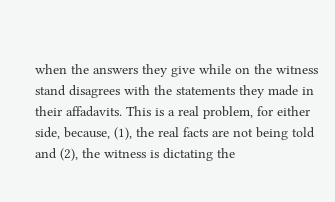when the answers they give while on the witness stand disagrees with the statements they made in their affadavits. This is a real problem, for either side, because, (1), the real facts are not being told and (2), the witness is dictating the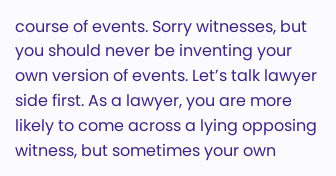course of events. Sorry witnesses, but you should never be inventing your own version of events. Let’s talk lawyer side first. As a lawyer, you are more likely to come across a lying opposing witness, but sometimes your own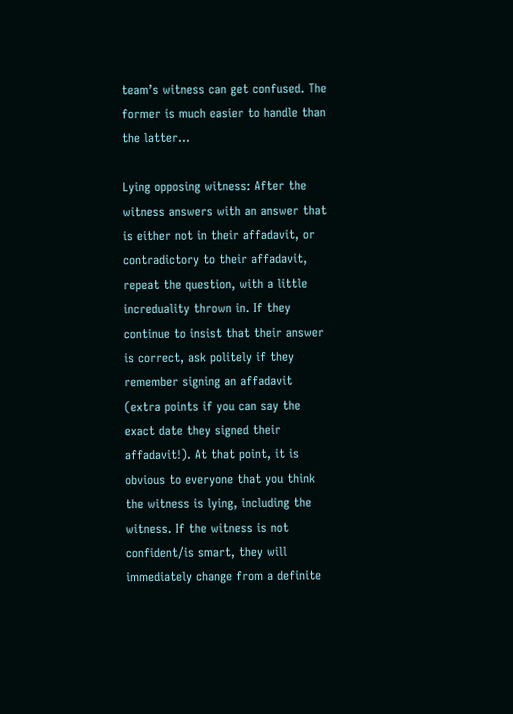team’s witness can get confused. The former is much easier to handle than the latter…

Lying opposing witness: After the witness answers with an answer that is either not in their affadavit, or contradictory to their affadavit, repeat the question, with a little increduality thrown in. If they continue to insist that their answer is correct, ask politely if they remember signing an affadavit (extra points if you can say the exact date they signed their affadavit!). At that point, it is obvious to everyone that you think the witness is lying, including the witness. If the witness is not confident/is smart, they will immediately change from a definite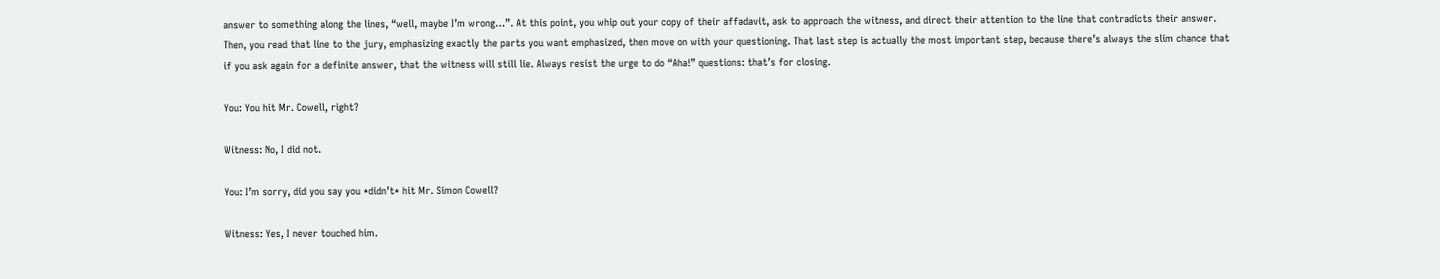answer to something along the lines, “well, maybe I’m wrong…”. At this point, you whip out your copy of their affadavit, ask to approach the witness, and direct their attention to the line that contradicts their answer. Then, you read that line to the jury, emphasizing exactly the parts you want emphasized, then move on with your questioning. That last step is actually the most important step, because there’s always the slim chance that if you ask again for a definite answer, that the witness will still lie. Always resist the urge to do “Aha!” questions: that’s for closing.

You: You hit Mr. Cowell, right?

Witness: No, I did not.

You: I’m sorry, did you say you *didn’t* hit Mr. Simon Cowell?

Witness: Yes, I never touched him.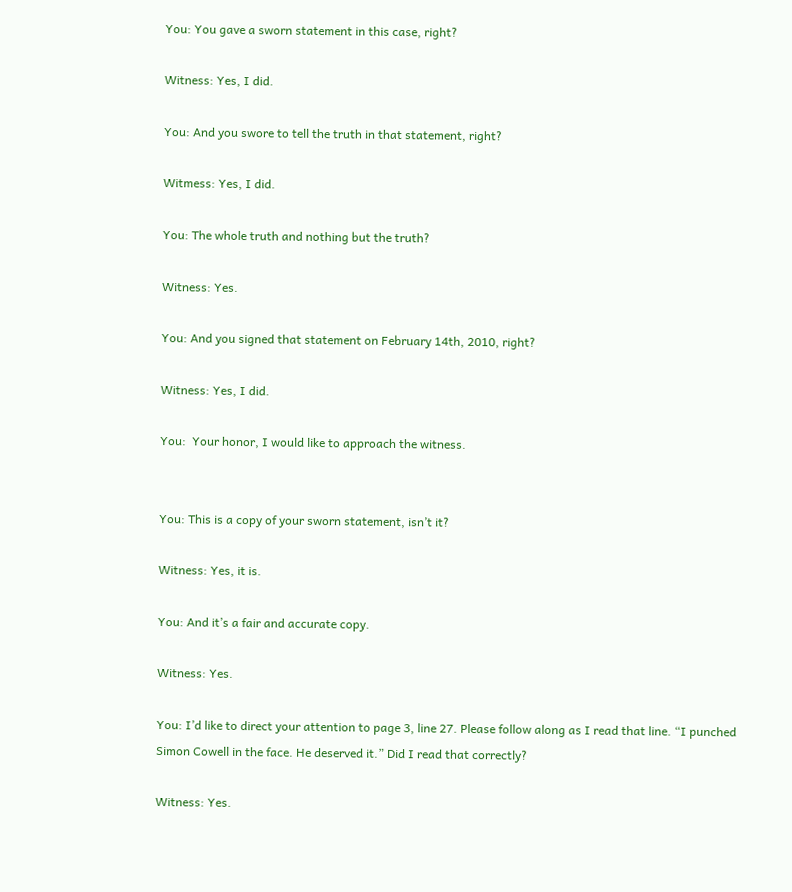You: You gave a sworn statement in this case, right?

Witness: Yes, I did.

You: And you swore to tell the truth in that statement, right?

Witmess: Yes, I did.

You: The whole truth and nothing but the truth?

Witness: Yes.

You: And you signed that statement on February 14th, 2010, right?

Witness: Yes, I did.

You:  Your honor, I would like to approach the witness.


You: This is a copy of your sworn statement, isn’t it?

Witness: Yes, it is.

You: And it’s a fair and accurate copy.

Witness: Yes.

You: I’d like to direct your attention to page 3, line 27. Please follow along as I read that line. “I punched Simon Cowell in the face. He deserved it.” Did I read that correctly?

Witness: Yes.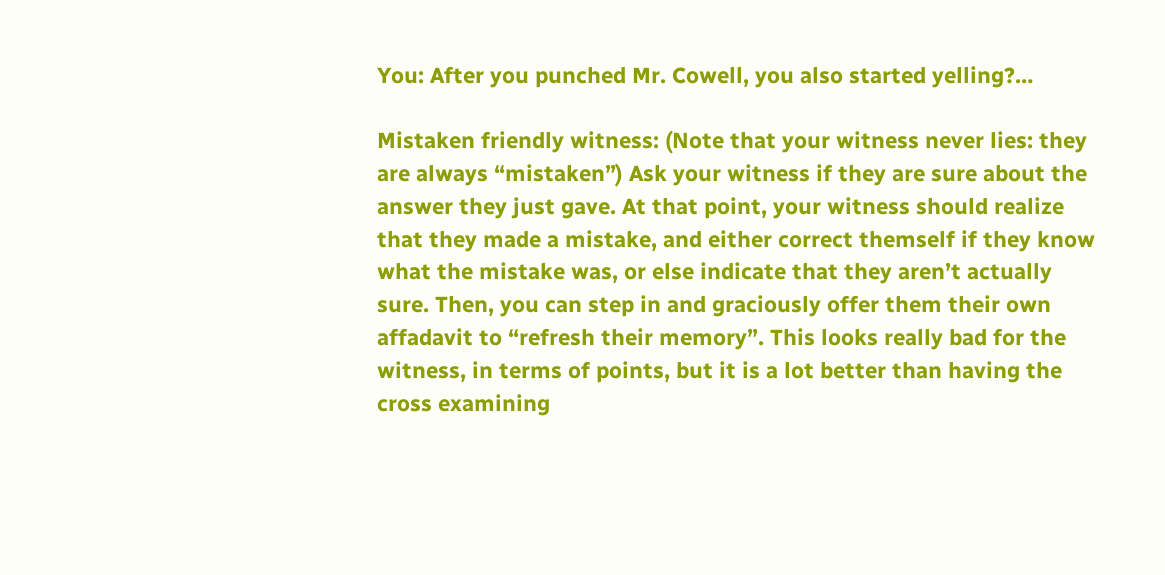You: After you punched Mr. Cowell, you also started yelling?…

Mistaken friendly witness: (Note that your witness never lies: they are always “mistaken”) Ask your witness if they are sure about the answer they just gave. At that point, your witness should realize that they made a mistake, and either correct themself if they know what the mistake was, or else indicate that they aren’t actually sure. Then, you can step in and graciously offer them their own affadavit to “refresh their memory”. This looks really bad for the witness, in terms of points, but it is a lot better than having the cross examining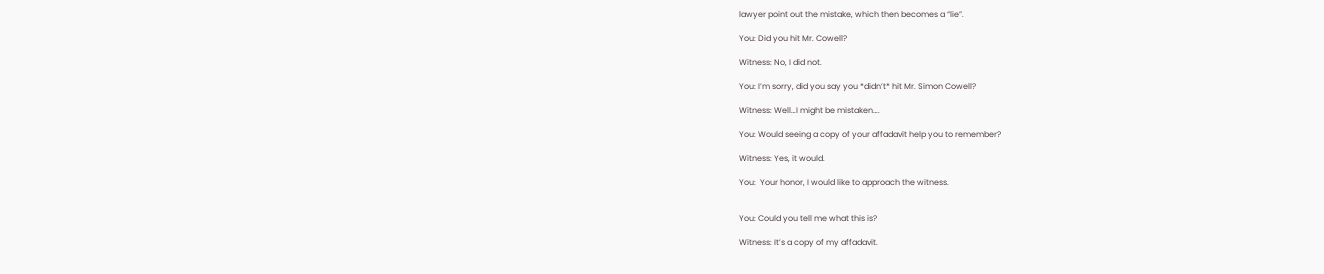lawyer point out the mistake, which then becomes a “lie”.

You: Did you hit Mr. Cowell?

Witness: No, I did not.

You: I’m sorry, did you say you *didn’t* hit Mr. Simon Cowell?

Witness: Well…I might be mistaken….

You: Would seeing a copy of your affadavit help you to remember?

Witness: Yes, it would.

You:  Your honor, I would like to approach the witness.


You: Could you tell me what this is?

Witness: It’s a copy of my affadavit.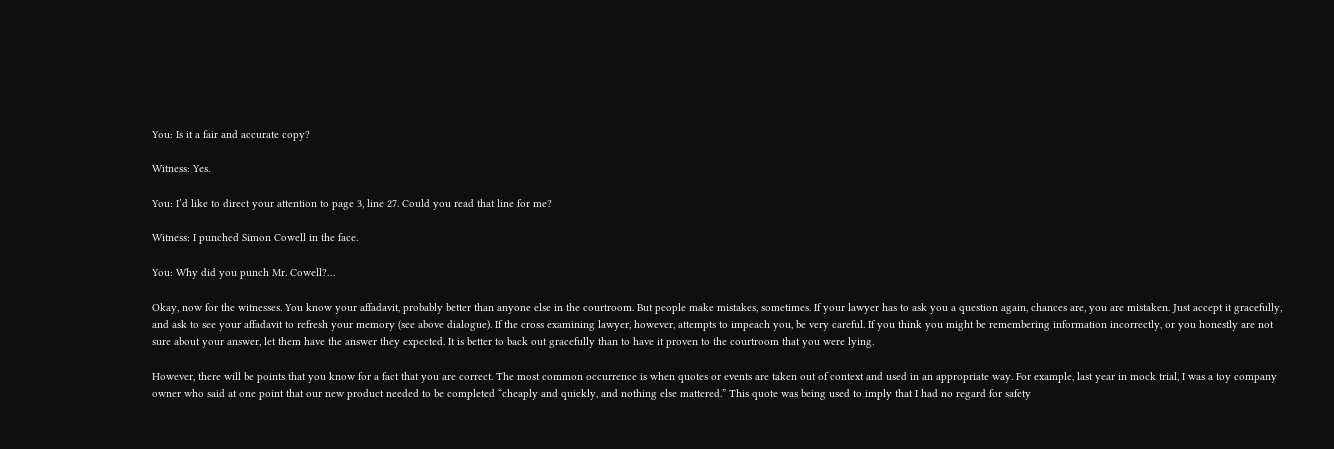You: Is it a fair and accurate copy?

Witness: Yes.

You: I’d like to direct your attention to page 3, line 27. Could you read that line for me?

Witness: I punched Simon Cowell in the face.

You: Why did you punch Mr. Cowell?…

Okay, now for the witnesses. You know your affadavit, probably better than anyone else in the courtroom. But people make mistakes, sometimes. If your lawyer has to ask you a question again, chances are, you are mistaken. Just accept it gracefully, and ask to see your affadavit to refresh your memory (see above dialogue). If the cross examining lawyer, however, attempts to impeach you, be very careful. If you think you might be remembering information incorrectly, or you honestly are not sure about your answer, let them have the answer they expected. It is better to back out gracefully than to have it proven to the courtroom that you were lying.

However, there will be points that you know for a fact that you are correct. The most common occurrence is when quotes or events are taken out of context and used in an appropriate way. For example, last year in mock trial, I was a toy company owner who said at one point that our new product needed to be completed “cheaply and quickly, and nothing else mattered.” This quote was being used to imply that I had no regard for safety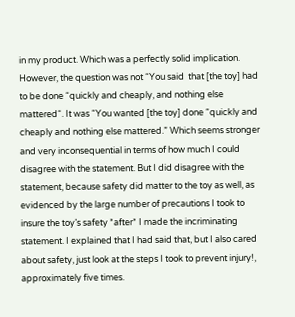in my product. Which was a perfectly solid implication. However, the question was not “You said  that [the toy] had to be done “quickly and cheaply, and nothing else mattered“. It was “You wanted [the toy] done “quickly and cheaply and nothing else mattered.” Which seems stronger and very inconsequential in terms of how much I could disagree with the statement. But I did disagree with the statement, because safety did matter to the toy as well, as evidenced by the large number of precautions I took to insure the toy’s safety *after* I made the incriminating statement. I explained that I had said that, but I also cared about safety, just look at the steps I took to prevent injury!, approximately five times.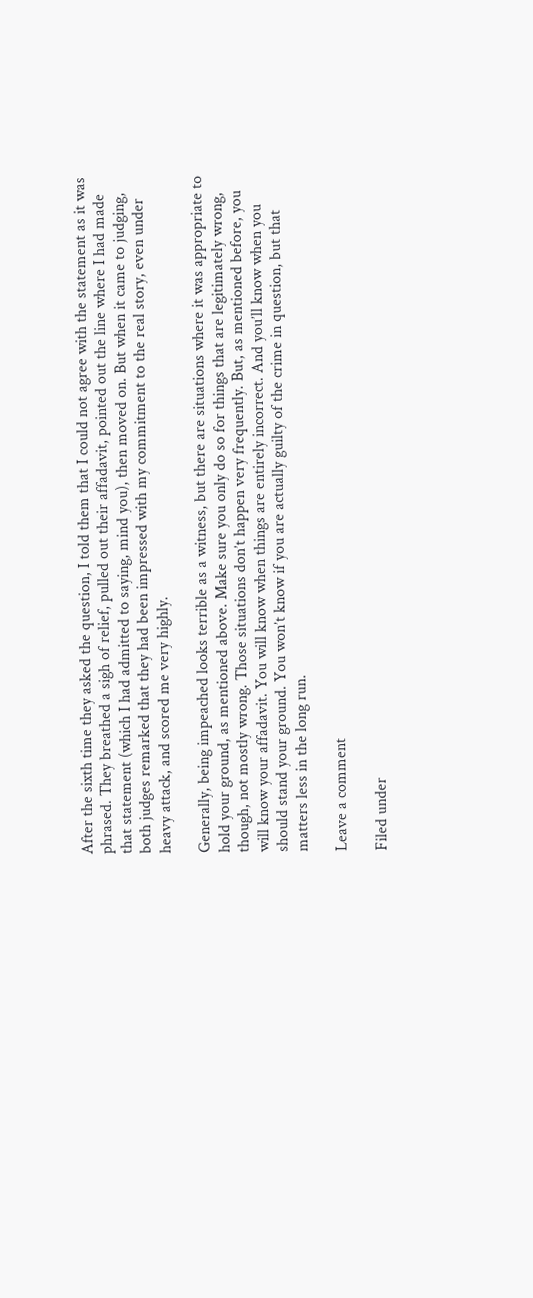After the sixth time they asked the question, I told them that I could not agree with the statement as it was phrased. They breathed a sigh of relief, pulled out their affadavit, pointed out the line where I had made that statement (which I had admitted to saying, mind you), then moved on. But when it came to judging, both judges remarked that they had been impressed with my commitment to the real story, even under heavy attack, and scored me very highly.

Generally, being impeached looks terrible as a witness, but there are situations where it was appropriate to hold your ground, as mentioned above. Make sure you only do so for things that are legitimately wrong, though, not mostly wrong. Those situations don’t happen very frequently. But, as mentioned before, you will know your affadavit. You will know when things are entirely incorrect. And you’ll know when you should stand your ground. You won’t know if you are actually guilty of the crime in question, but that matters less in the long run.

Leave a comment

Filed under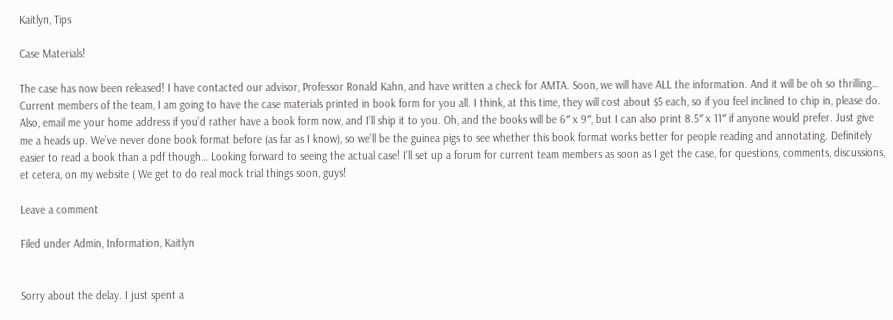Kaitlyn, Tips

Case Materials!

The case has now been released! I have contacted our advisor, Professor Ronald Kahn, and have written a check for AMTA. Soon, we will have ALL the information. And it will be oh so thrilling… Current members of the team, I am going to have the case materials printed in book form for you all. I think, at this time, they will cost about $5 each, so if you feel inclined to chip in, please do. Also, email me your home address if you’d rather have a book form now, and I’ll ship it to you. Oh, and the books will be 6″ x 9″, but I can also print 8.5″ x 11″ if anyone would prefer. Just give me a heads up. We’ve never done book format before (as far as I know), so we’ll be the guinea pigs to see whether this book format works better for people reading and annotating. Definitely easier to read a book than a pdf though… Looking forward to seeing the actual case! I’ll set up a forum for current team members as soon as I get the case, for questions, comments, discussions, et cetera, on my website ( We get to do real mock trial things soon, guys!

Leave a comment

Filed under Admin, Information, Kaitlyn


Sorry about the delay. I just spent a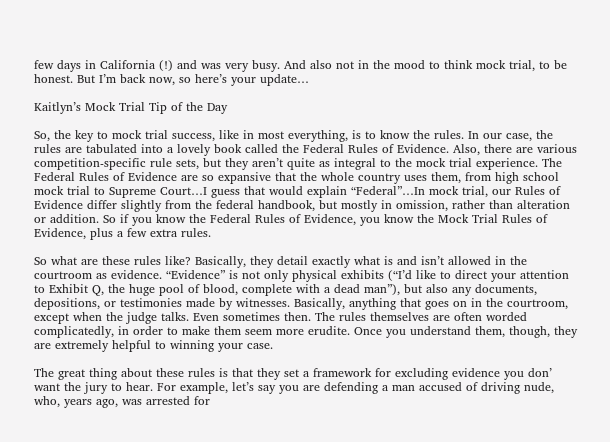few days in California (!) and was very busy. And also not in the mood to think mock trial, to be honest. But I’m back now, so here’s your update…

Kaitlyn’s Mock Trial Tip of the Day

So, the key to mock trial success, like in most everything, is to know the rules. In our case, the rules are tabulated into a lovely book called the Federal Rules of Evidence. Also, there are various competition-specific rule sets, but they aren’t quite as integral to the mock trial experience. The Federal Rules of Evidence are so expansive that the whole country uses them, from high school mock trial to Supreme Court…I guess that would explain “Federal”…In mock trial, our Rules of Evidence differ slightly from the federal handbook, but mostly in omission, rather than alteration or addition. So if you know the Federal Rules of Evidence, you know the Mock Trial Rules of Evidence, plus a few extra rules.

So what are these rules like? Basically, they detail exactly what is and isn’t allowed in the courtroom as evidence. “Evidence” is not only physical exhibits (“I’d like to direct your attention to Exhibit Q, the huge pool of blood, complete with a dead man”), but also any documents, depositions, or testimonies made by witnesses. Basically, anything that goes on in the courtroom, except when the judge talks. Even sometimes then. The rules themselves are often worded complicatedly, in order to make them seem more erudite. Once you understand them, though, they are extremely helpful to winning your case.

The great thing about these rules is that they set a framework for excluding evidence you don’ want the jury to hear. For example, let’s say you are defending a man accused of driving nude, who, years ago, was arrested for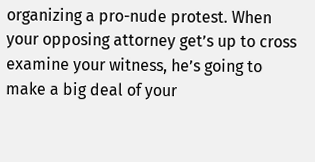organizing a pro-nude protest. When your opposing attorney get’s up to cross examine your witness, he’s going to make a big deal of your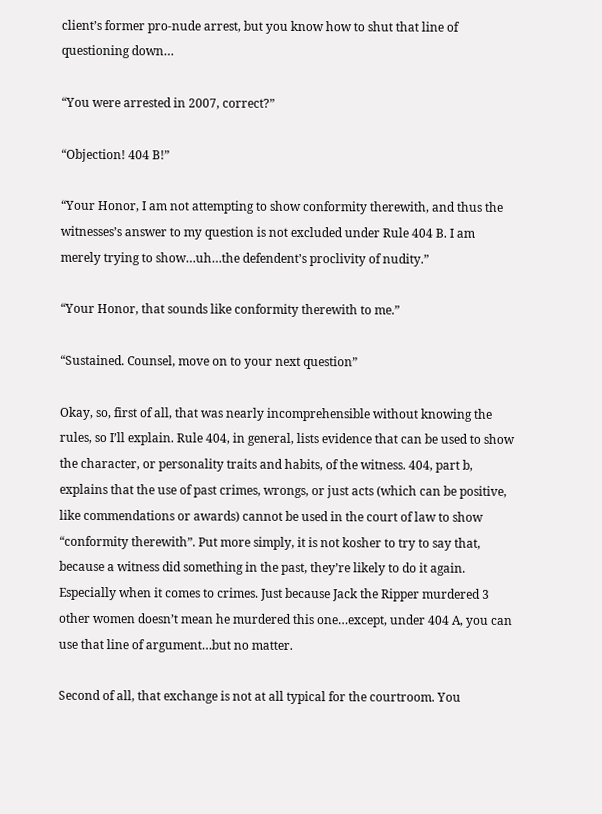client’s former pro-nude arrest, but you know how to shut that line of questioning down…

“You were arrested in 2007, correct?”

“Objection! 404 B!”

“Your Honor, I am not attempting to show conformity therewith, and thus the witnesses’s answer to my question is not excluded under Rule 404 B. I am merely trying to show…uh…the defendent’s proclivity of nudity.”

“Your Honor, that sounds like conformity therewith to me.”

“Sustained. Counsel, move on to your next question”

Okay, so, first of all, that was nearly incomprehensible without knowing the rules, so I’ll explain. Rule 404, in general, lists evidence that can be used to show the character, or personality traits and habits, of the witness. 404, part b, explains that the use of past crimes, wrongs, or just acts (which can be positive, like commendations or awards) cannot be used in the court of law to show “conformity therewith”. Put more simply, it is not kosher to try to say that, because a witness did something in the past, they’re likely to do it again. Especially when it comes to crimes. Just because Jack the Ripper murdered 3 other women doesn’t mean he murdered this one…except, under 404 A, you can use that line of argument…but no matter.

Second of all, that exchange is not at all typical for the courtroom. You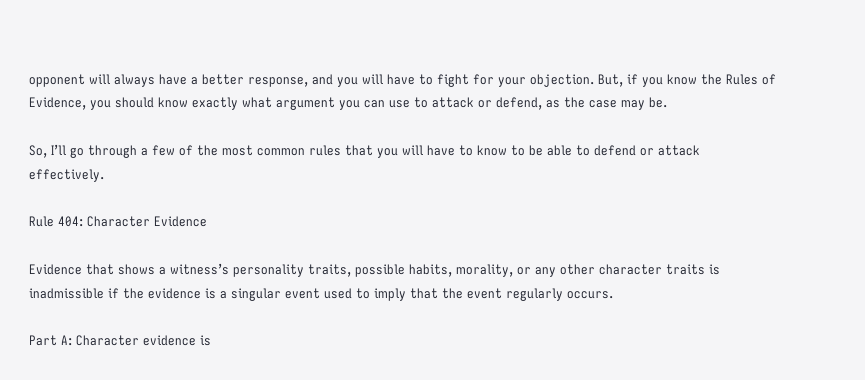opponent will always have a better response, and you will have to fight for your objection. But, if you know the Rules of Evidence, you should know exactly what argument you can use to attack or defend, as the case may be.

So, I’ll go through a few of the most common rules that you will have to know to be able to defend or attack effectively.

Rule 404: Character Evidence

Evidence that shows a witness’s personality traits, possible habits, morality, or any other character traits is inadmissible if the evidence is a singular event used to imply that the event regularly occurs.

Part A: Character evidence is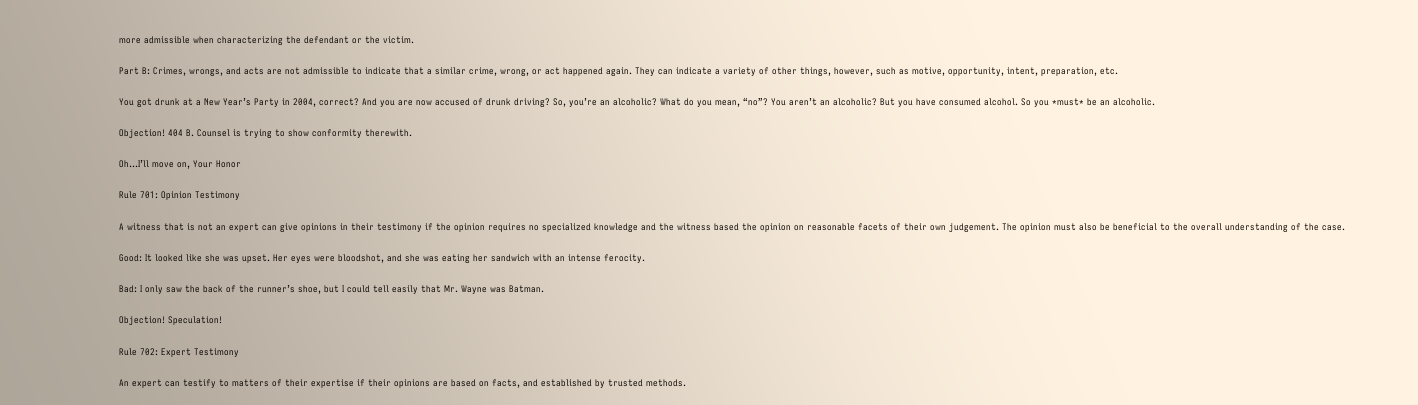more admissible when characterizing the defendant or the victim.

Part B: Crimes, wrongs, and acts are not admissible to indicate that a similar crime, wrong, or act happened again. They can indicate a variety of other things, however, such as motive, opportunity, intent, preparation, etc.

You got drunk at a New Year’s Party in 2004, correct? And you are now accused of drunk driving? So, you’re an alcoholic? What do you mean, “no”? You aren’t an alcoholic? But you have consumed alcohol. So you *must* be an alcoholic.

Objection! 404 B. Counsel is trying to show conformity therewith.

Oh…I’ll move on, Your Honor

Rule 701: Opinion Testimony

A witness that is not an expert can give opinions in their testimony if the opinion requires no specialized knowledge and the witness based the opinion on reasonable facets of their own judgement. The opinion must also be beneficial to the overall understanding of the case.

Good: It looked like she was upset. Her eyes were bloodshot, and she was eating her sandwich with an intense ferocity.

Bad: I only saw the back of the runner’s shoe, but I could tell easily that Mr. Wayne was Batman.

Objection! Speculation!

Rule 702: Expert Testimony

An expert can testify to matters of their expertise if their opinions are based on facts, and established by trusted methods.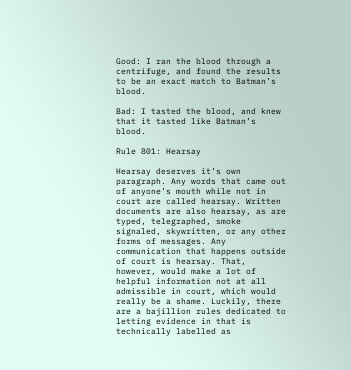Good: I ran the blood through a centrifuge, and found the results to be an exact match to Batman’s blood.

Bad: I tasted the blood, and knew that it tasted like Batman’s blood.

Rule 801: Hearsay

Hearsay deserves it’s own paragraph. Any words that came out of anyone’s mouth while not in court are called hearsay. Written documents are also hearsay, as are typed, telegraphed, smoke signaled, skywritten, or any other forms of messages. Any communication that happens outside of court is hearsay. That, however, would make a lot of helpful information not at all admissible in court, which would really be a shame. Luckily, there are a bajillion rules dedicated to letting evidence in that is technically labelled as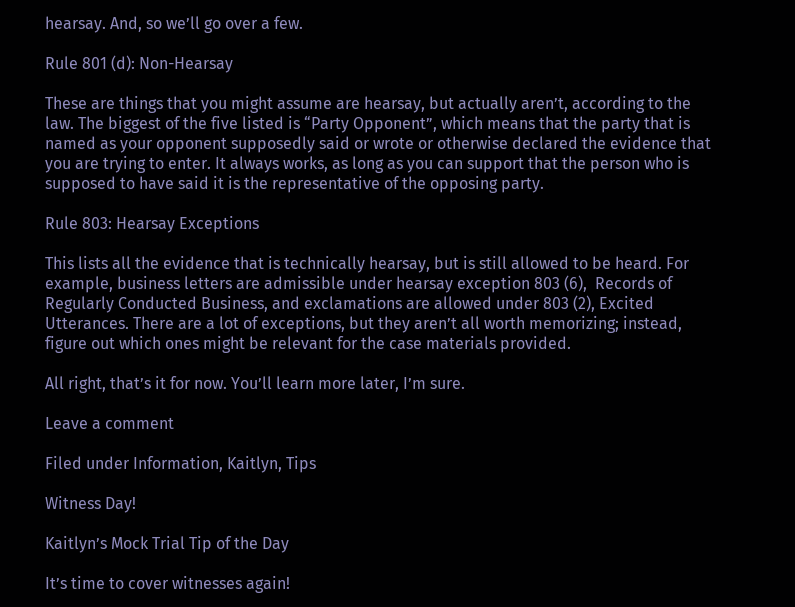hearsay. And, so we’ll go over a few.

Rule 801 (d): Non-Hearsay

These are things that you might assume are hearsay, but actually aren’t, according to the law. The biggest of the five listed is “Party Opponent”, which means that the party that is named as your opponent supposedly said or wrote or otherwise declared the evidence that you are trying to enter. It always works, as long as you can support that the person who is supposed to have said it is the representative of the opposing party.

Rule 803: Hearsay Exceptions

This lists all the evidence that is technically hearsay, but is still allowed to be heard. For example, business letters are admissible under hearsay exception 803 (6),  Records of Regularly Conducted Business, and exclamations are allowed under 803 (2), Excited Utterances. There are a lot of exceptions, but they aren’t all worth memorizing; instead, figure out which ones might be relevant for the case materials provided.

All right, that’s it for now. You’ll learn more later, I’m sure.

Leave a comment

Filed under Information, Kaitlyn, Tips

Witness Day!

Kaitlyn’s Mock Trial Tip of the Day

It’s time to cover witnesses again!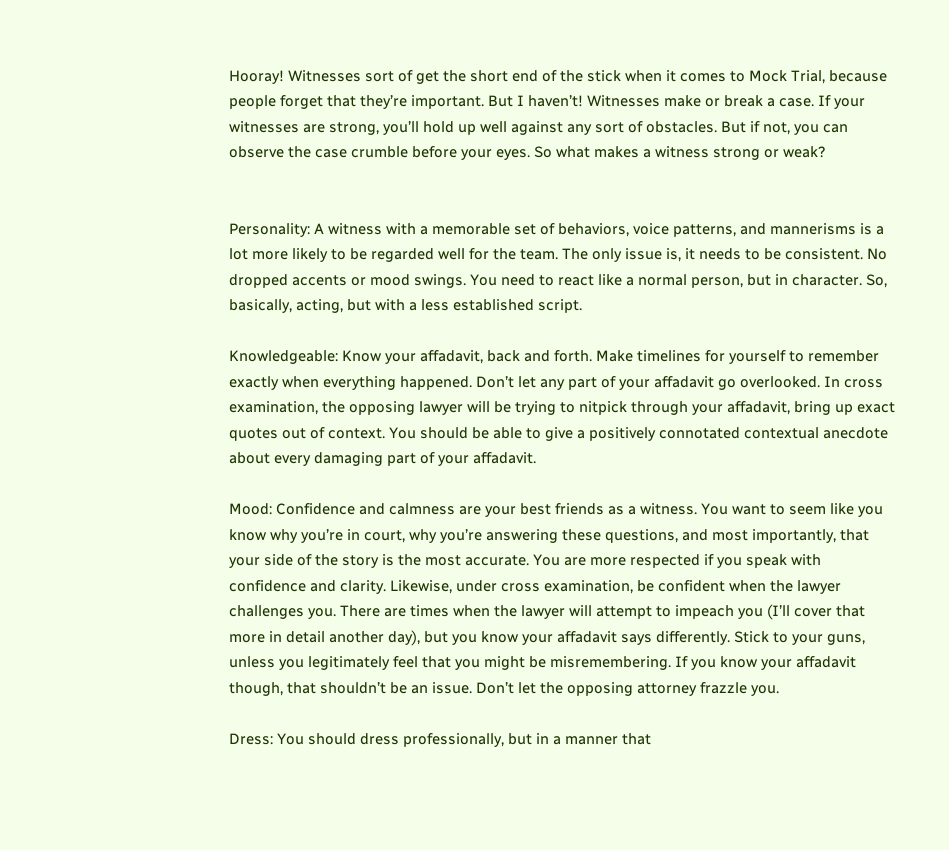Hooray! Witnesses sort of get the short end of the stick when it comes to Mock Trial, because people forget that they’re important. But I haven’t! Witnesses make or break a case. If your witnesses are strong, you’ll hold up well against any sort of obstacles. But if not, you can observe the case crumble before your eyes. So what makes a witness strong or weak?


Personality: A witness with a memorable set of behaviors, voice patterns, and mannerisms is a lot more likely to be regarded well for the team. The only issue is, it needs to be consistent. No dropped accents or mood swings. You need to react like a normal person, but in character. So, basically, acting, but with a less established script.

Knowledgeable: Know your affadavit, back and forth. Make timelines for yourself to remember exactly when everything happened. Don’t let any part of your affadavit go overlooked. In cross examination, the opposing lawyer will be trying to nitpick through your affadavit, bring up exact quotes out of context. You should be able to give a positively connotated contextual anecdote about every damaging part of your affadavit.

Mood: Confidence and calmness are your best friends as a witness. You want to seem like you know why you’re in court, why you’re answering these questions, and most importantly, that your side of the story is the most accurate. You are more respected if you speak with confidence and clarity. Likewise, under cross examination, be confident when the lawyer challenges you. There are times when the lawyer will attempt to impeach you (I’ll cover that more in detail another day), but you know your affadavit says differently. Stick to your guns, unless you legitimately feel that you might be misremembering. If you know your affadavit though, that shouldn’t be an issue. Don’t let the opposing attorney frazzle you.

Dress: You should dress professionally, but in a manner that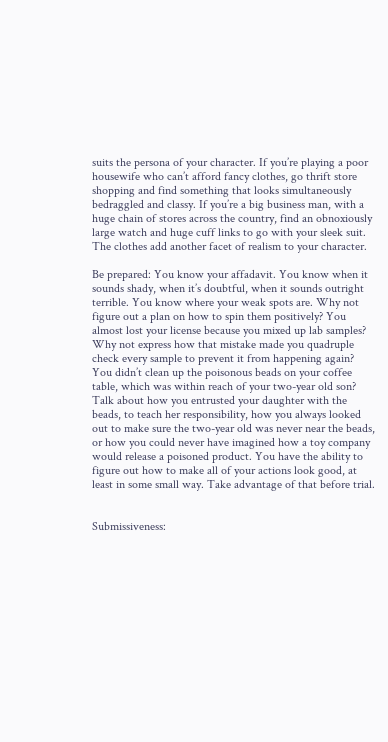suits the persona of your character. If you’re playing a poor housewife who can’t afford fancy clothes, go thrift store shopping and find something that looks simultaneously bedraggled and classy. If you’re a big business man, with a huge chain of stores across the country, find an obnoxiously large watch and huge cuff links to go with your sleek suit. The clothes add another facet of realism to your character.

Be prepared: You know your affadavit. You know when it sounds shady, when it’s doubtful, when it sounds outright terrible. You know where your weak spots are. Why not figure out a plan on how to spin them positively? You almost lost your license because you mixed up lab samples? Why not express how that mistake made you quadruple check every sample to prevent it from happening again? You didn’t clean up the poisonous beads on your coffee table, which was within reach of your two-year old son? Talk about how you entrusted your daughter with the beads, to teach her responsibility, how you always looked out to make sure the two-year old was never near the beads, or how you could never have imagined how a toy company would release a poisoned product. You have the ability to figure out how to make all of your actions look good, at least in some small way. Take advantage of that before trial.


Submissiveness: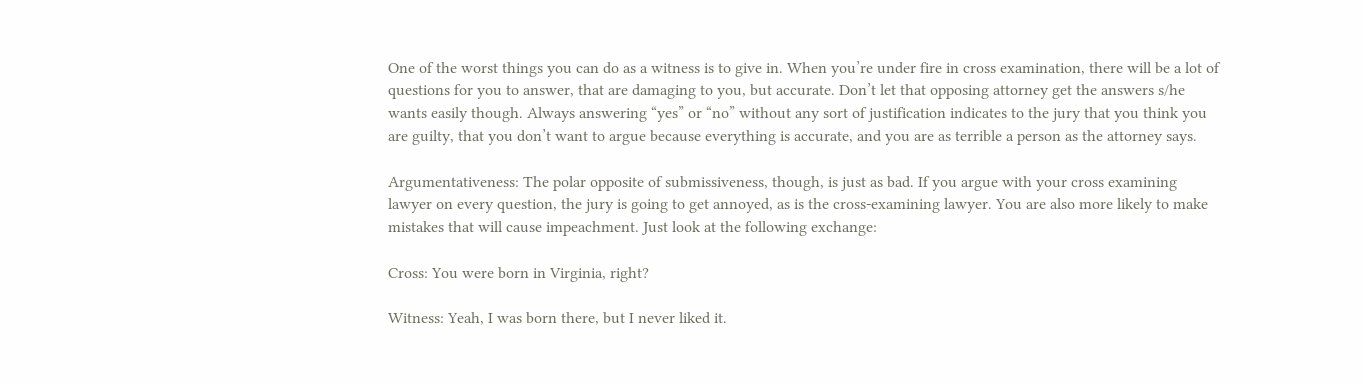One of the worst things you can do as a witness is to give in. When you’re under fire in cross examination, there will be a lot of questions for you to answer, that are damaging to you, but accurate. Don’t let that opposing attorney get the answers s/he wants easily though. Always answering “yes” or “no” without any sort of justification indicates to the jury that you think you are guilty, that you don’t want to argue because everything is accurate, and you are as terrible a person as the attorney says.

Argumentativeness: The polar opposite of submissiveness, though, is just as bad. If you argue with your cross examining lawyer on every question, the jury is going to get annoyed, as is the cross-examining lawyer. You are also more likely to make mistakes that will cause impeachment. Just look at the following exchange:

Cross: You were born in Virginia, right?

Witness: Yeah, I was born there, but I never liked it.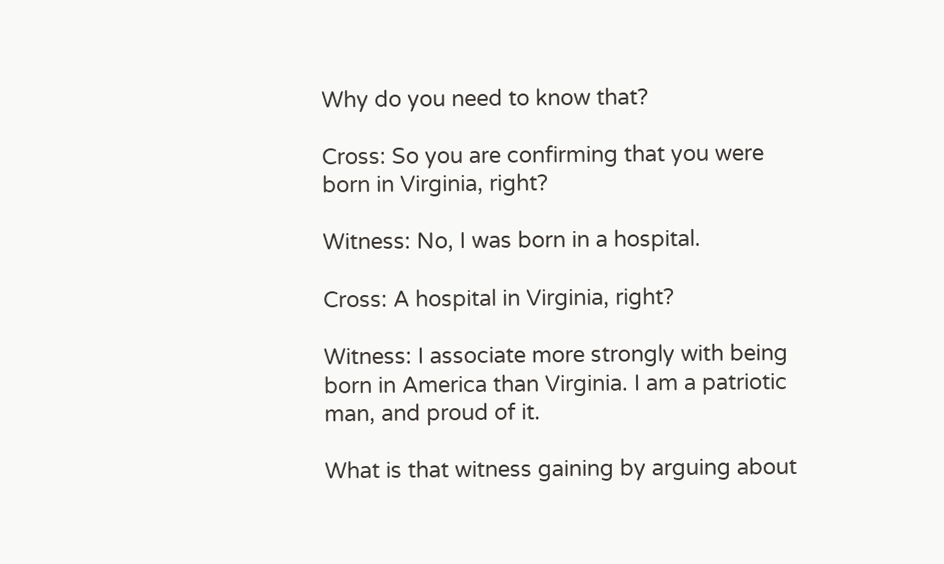Why do you need to know that?

Cross: So you are confirming that you were born in Virginia, right?

Witness: No, I was born in a hospital.

Cross: A hospital in Virginia, right?

Witness: I associate more strongly with being born in America than Virginia. I am a patriotic man, and proud of it.

What is that witness gaining by arguing about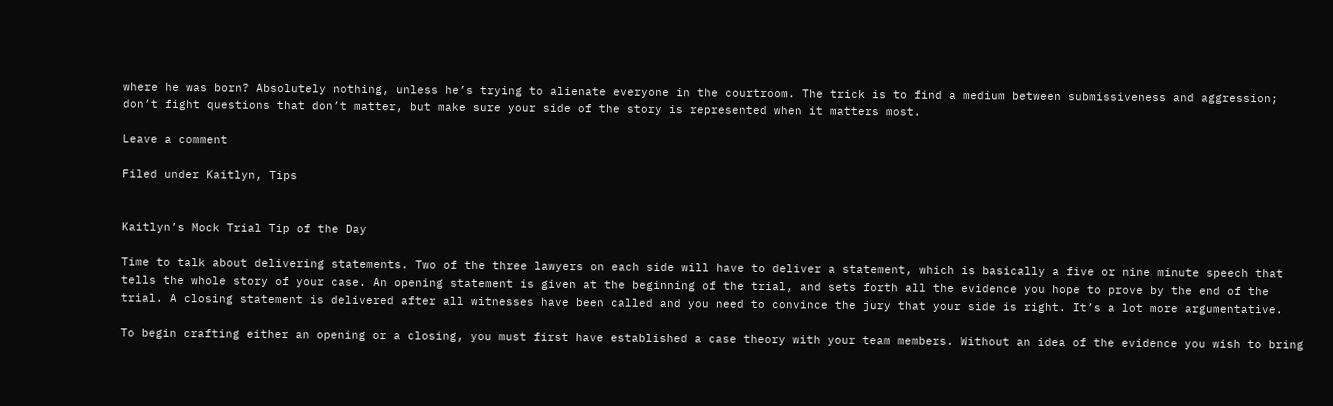where he was born? Absolutely nothing, unless he’s trying to alienate everyone in the courtroom. The trick is to find a medium between submissiveness and aggression; don’t fight questions that don’t matter, but make sure your side of the story is represented when it matters most.

Leave a comment

Filed under Kaitlyn, Tips


Kaitlyn’s Mock Trial Tip of the Day

Time to talk about delivering statements. Two of the three lawyers on each side will have to deliver a statement, which is basically a five or nine minute speech that tells the whole story of your case. An opening statement is given at the beginning of the trial, and sets forth all the evidence you hope to prove by the end of the trial. A closing statement is delivered after all witnesses have been called and you need to convince the jury that your side is right. It’s a lot more argumentative.

To begin crafting either an opening or a closing, you must first have established a case theory with your team members. Without an idea of the evidence you wish to bring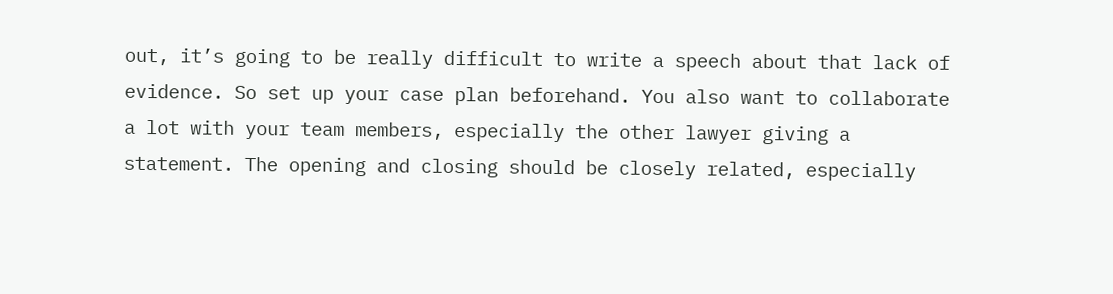out, it’s going to be really difficult to write a speech about that lack of evidence. So set up your case plan beforehand. You also want to collaborate a lot with your team members, especially the other lawyer giving a statement. The opening and closing should be closely related, especially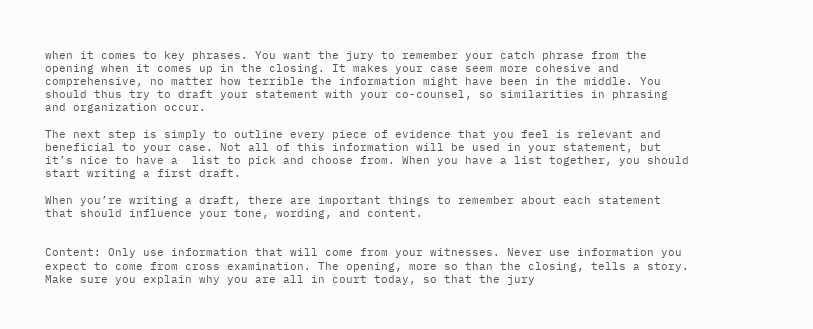when it comes to key phrases. You want the jury to remember your catch phrase from the opening when it comes up in the closing. It makes your case seem more cohesive and comprehensive, no matter how terrible the information might have been in the middle. You should thus try to draft your statement with your co-counsel, so similarities in phrasing and organization occur.

The next step is simply to outline every piece of evidence that you feel is relevant and beneficial to your case. Not all of this information will be used in your statement, but it’s nice to have a  list to pick and choose from. When you have a list together, you should start writing a first draft.

When you’re writing a draft, there are important things to remember about each statement that should influence your tone, wording, and content.


Content: Only use information that will come from your witnesses. Never use information you expect to come from cross examination. The opening, more so than the closing, tells a story. Make sure you explain why you are all in court today, so that the jury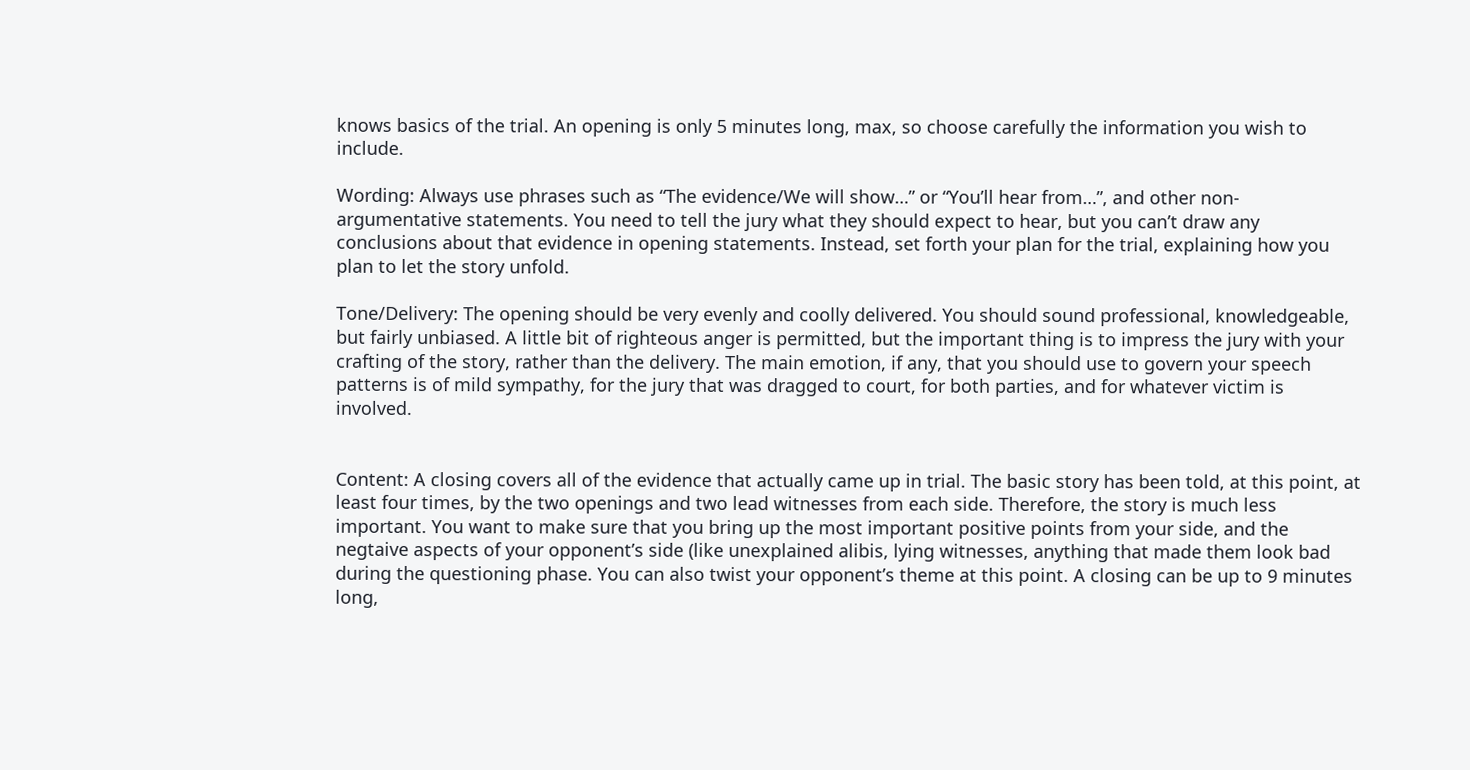knows basics of the trial. An opening is only 5 minutes long, max, so choose carefully the information you wish to include.

Wording: Always use phrases such as “The evidence/We will show…” or “You’ll hear from…”, and other non-argumentative statements. You need to tell the jury what they should expect to hear, but you can’t draw any conclusions about that evidence in opening statements. Instead, set forth your plan for the trial, explaining how you plan to let the story unfold.

Tone/Delivery: The opening should be very evenly and coolly delivered. You should sound professional, knowledgeable, but fairly unbiased. A little bit of righteous anger is permitted, but the important thing is to impress the jury with your crafting of the story, rather than the delivery. The main emotion, if any, that you should use to govern your speech patterns is of mild sympathy, for the jury that was dragged to court, for both parties, and for whatever victim is involved.


Content: A closing covers all of the evidence that actually came up in trial. The basic story has been told, at this point, at least four times, by the two openings and two lead witnesses from each side. Therefore, the story is much less important. You want to make sure that you bring up the most important positive points from your side, and the negtaive aspects of your opponent’s side (like unexplained alibis, lying witnesses, anything that made them look bad during the questioning phase. You can also twist your opponent’s theme at this point. A closing can be up to 9 minutes long,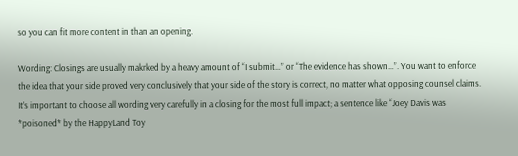so you can fit more content in than an opening.

Wording: Closings are usually makrked by a heavy amount of “I submit…” or “The evidence has shown…”. You want to enforce the idea that your side proved very conclusively that your side of the story is correct, no matter what opposing counsel claims. It’s important to choose all wording very carefully in a closing for the most full impact; a sentence like “Joey Davis was *poisoned* by the HappyLand Toy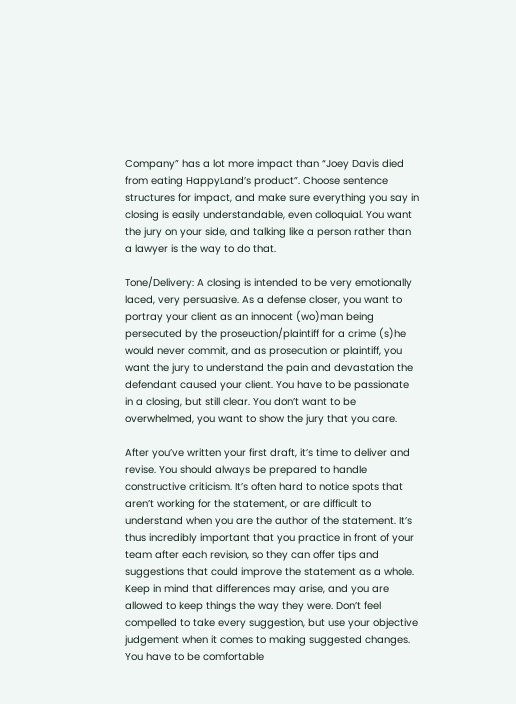Company” has a lot more impact than “Joey Davis died from eating HappyLand’s product”. Choose sentence structures for impact, and make sure everything you say in closing is easily understandable, even colloquial. You want the jury on your side, and talking like a person rather than a lawyer is the way to do that.

Tone/Delivery: A closing is intended to be very emotionally laced, very persuasive. As a defense closer, you want to portray your client as an innocent (wo)man being persecuted by the proseuction/plaintiff for a crime (s)he would never commit, and as prosecution or plaintiff, you want the jury to understand the pain and devastation the defendant caused your client. You have to be passionate in a closing, but still clear. You don’t want to be overwhelmed, you want to show the jury that you care.

After you’ve written your first draft, it’s time to deliver and revise. You should always be prepared to handle constructive criticism. It’s often hard to notice spots that aren’t working for the statement, or are difficult to understand when you are the author of the statement. It’s thus incredibly important that you practice in front of your team after each revision, so they can offer tips and suggestions that could improve the statement as a whole. Keep in mind that differences may arise, and you are allowed to keep things the way they were. Don’t feel compelled to take every suggestion, but use your objective judgement when it comes to making suggested changes. You have to be comfortable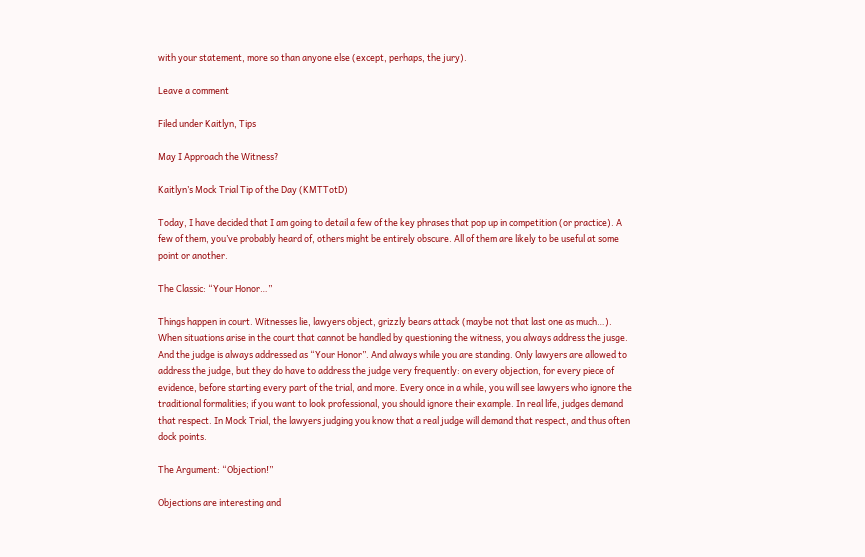with your statement, more so than anyone else (except, perhaps, the jury).

Leave a comment

Filed under Kaitlyn, Tips

May I Approach the Witness?

Kaitlyn’s Mock Trial Tip of the Day (KMTTotD)

Today, I have decided that I am going to detail a few of the key phrases that pop up in competition (or practice). A few of them, you’ve probably heard of, others might be entirely obscure. All of them are likely to be useful at some point or another.

The Classic: “Your Honor…”

Things happen in court. Witnesses lie, lawyers object, grizzly bears attack (maybe not that last one as much…). When situations arise in the court that cannot be handled by questioning the witness, you always address the jusge. And the judge is always addressed as “Your Honor”. And always while you are standing. Only lawyers are allowed to address the judge, but they do have to address the judge very frequently: on every objection, for every piece of evidence, before starting every part of the trial, and more. Every once in a while, you will see lawyers who ignore the traditional formalities; if you want to look professional, you should ignore their example. In real life, judges demand that respect. In Mock Trial, the lawyers judging you know that a real judge will demand that respect, and thus often dock points.

The Argument: “Objection!”

Objections are interesting and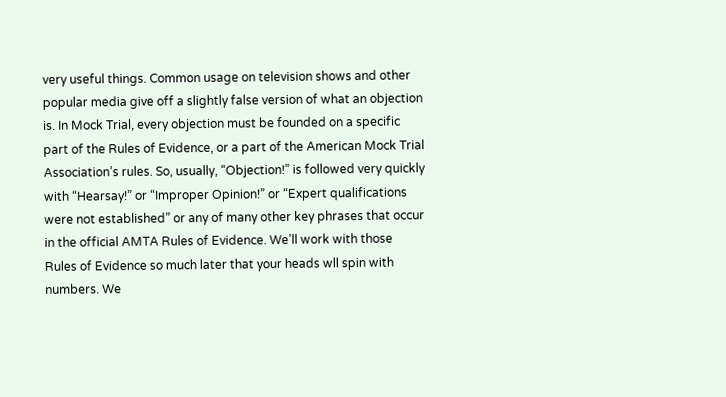very useful things. Common usage on television shows and other popular media give off a slightly false version of what an objection is. In Mock Trial, every objection must be founded on a specific part of the Rules of Evidence, or a part of the American Mock Trial Association’s rules. So, usually, “Objection!” is followed very quickly with “Hearsay!” or “Improper Opinion!” or “Expert qualifications were not established” or any of many other key phrases that occur in the official AMTA Rules of Evidence. We’ll work with those Rules of Evidence so much later that your heads wll spin with numbers. We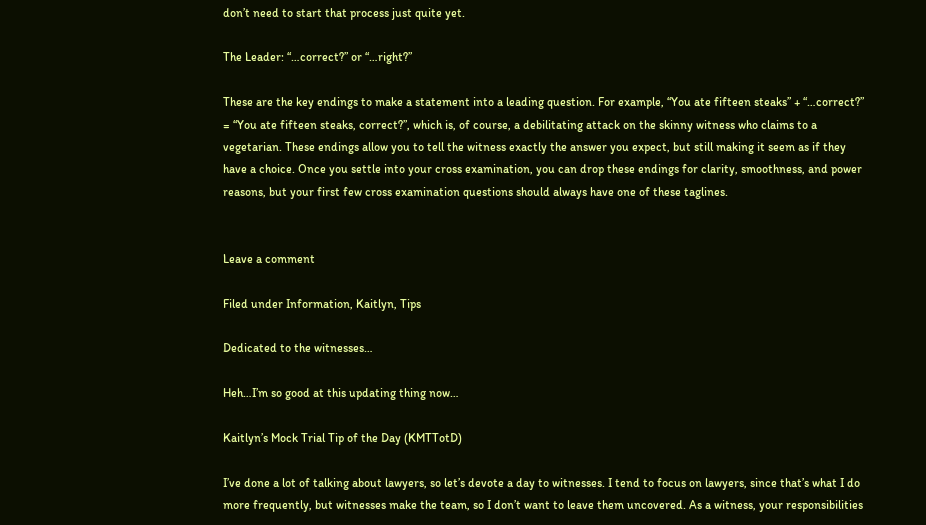don’t need to start that process just quite yet.

The Leader: “…correct?” or “…right?”

These are the key endings to make a statement into a leading question. For example, “You ate fifteen steaks” + “…correct?” = “You ate fifteen steaks, correct?”, which is, of course, a debilitating attack on the skinny witness who claims to a vegetarian. These endings allow you to tell the witness exactly the answer you expect, but still making it seem as if they have a choice. Once you settle into your cross examination, you can drop these endings for clarity, smoothness, and power reasons, but your first few cross examination questions should always have one of these taglines.


Leave a comment

Filed under Information, Kaitlyn, Tips

Dedicated to the witnesses…

Heh…I’m so good at this updating thing now…

Kaitlyn’s Mock Trial Tip of the Day (KMTTotD)

I’ve done a lot of talking about lawyers, so let’s devote a day to witnesses. I tend to focus on lawyers, since that’s what I do more frequently, but witnesses make the team, so I don’t want to leave them uncovered. As a witness, your responsibilities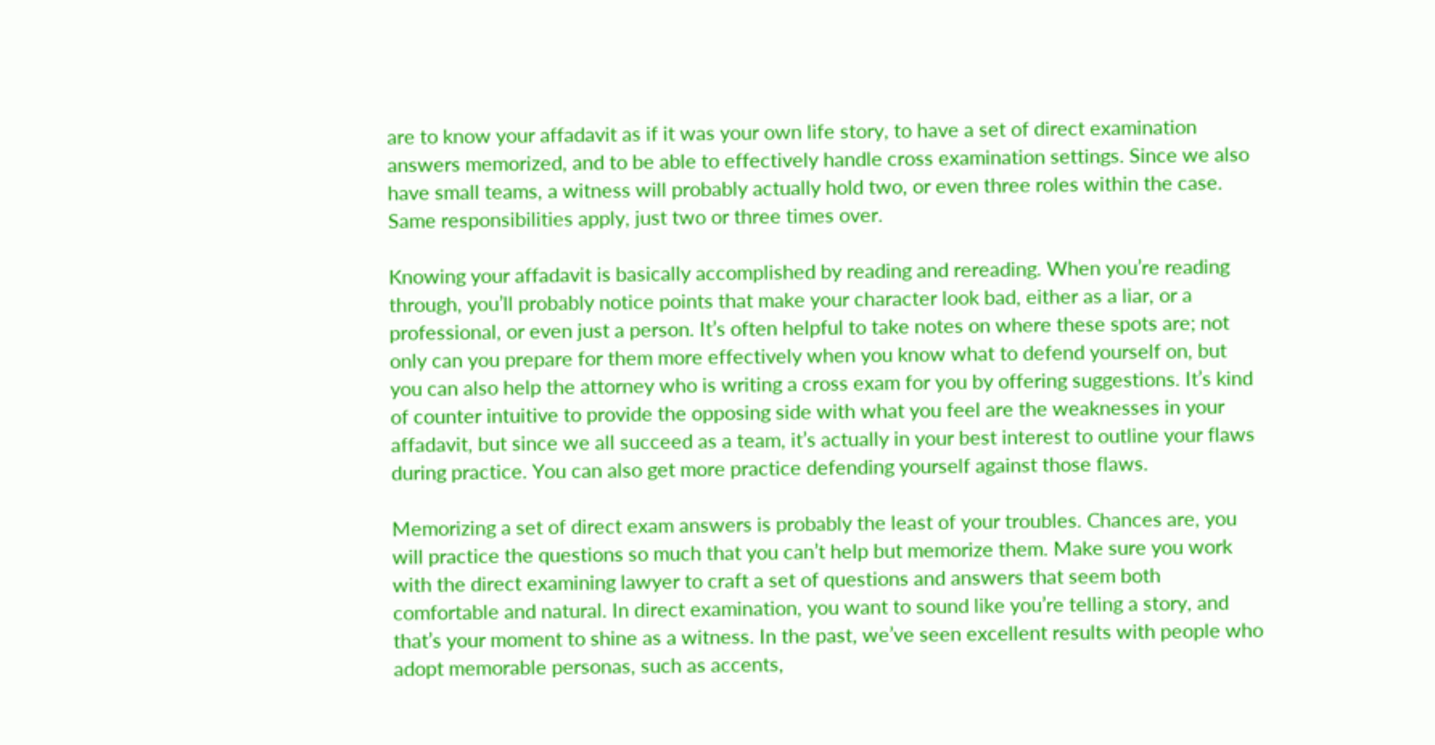are to know your affadavit as if it was your own life story, to have a set of direct examination answers memorized, and to be able to effectively handle cross examination settings. Since we also have small teams, a witness will probably actually hold two, or even three roles within the case. Same responsibilities apply, just two or three times over.

Knowing your affadavit is basically accomplished by reading and rereading. When you’re reading through, you’ll probably notice points that make your character look bad, either as a liar, or a professional, or even just a person. It’s often helpful to take notes on where these spots are; not only can you prepare for them more effectively when you know what to defend yourself on, but you can also help the attorney who is writing a cross exam for you by offering suggestions. It’s kind of counter intuitive to provide the opposing side with what you feel are the weaknesses in your affadavit, but since we all succeed as a team, it’s actually in your best interest to outline your flaws during practice. You can also get more practice defending yourself against those flaws.

Memorizing a set of direct exam answers is probably the least of your troubles. Chances are, you will practice the questions so much that you can’t help but memorize them. Make sure you work with the direct examining lawyer to craft a set of questions and answers that seem both comfortable and natural. In direct examination, you want to sound like you’re telling a story, and that’s your moment to shine as a witness. In the past, we’ve seen excellent results with people who adopt memorable personas, such as accents,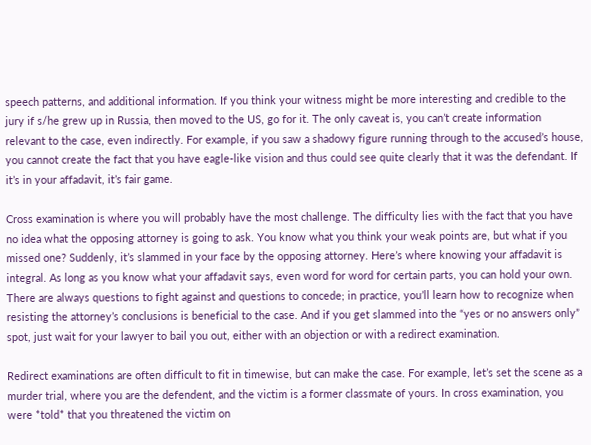speech patterns, and additional information. If you think your witness might be more interesting and credible to the jury if s/he grew up in Russia, then moved to the US, go for it. The only caveat is, you can’t create information relevant to the case, even indirectly. For example, if you saw a shadowy figure running through to the accused’s house, you cannot create the fact that you have eagle-like vision and thus could see quite clearly that it was the defendant. If it’s in your affadavit, it’s fair game.

Cross examination is where you will probably have the most challenge. The difficulty lies with the fact that you have no idea what the opposing attorney is going to ask. You know what you think your weak points are, but what if you missed one? Suddenly, it’s slammed in your face by the opposing attorney. Here’s where knowing your affadavit is integral. As long as you know what your affadavit says, even word for word for certain parts, you can hold your own. There are always questions to fight against and questions to concede; in practice, you’ll learn how to recognize when resisting the attorney’s conclusions is beneficial to the case. And if you get slammed into the “yes or no answers only” spot, just wait for your lawyer to bail you out, either with an objection or with a redirect examination.

Redirect examinations are often difficult to fit in timewise, but can make the case. For example, let’s set the scene as a murder trial, where you are the defendent, and the victim is a former classmate of yours. In cross examination, you were *told* that you threatened the victim on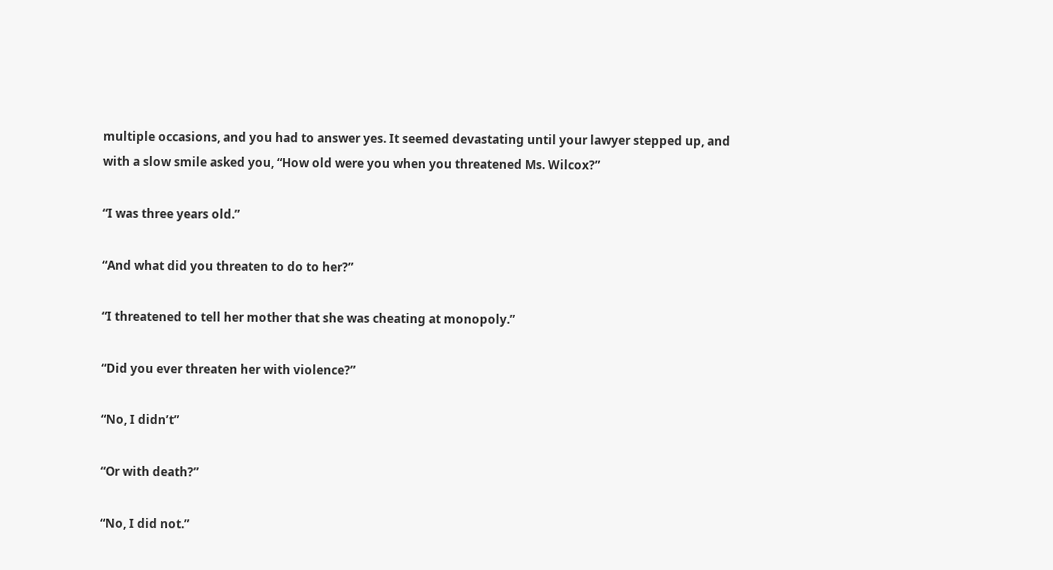multiple occasions, and you had to answer yes. It seemed devastating until your lawyer stepped up, and with a slow smile asked you, “How old were you when you threatened Ms. Wilcox?”

“I was three years old.”

“And what did you threaten to do to her?”

“I threatened to tell her mother that she was cheating at monopoly.”

“Did you ever threaten her with violence?”

“No, I didn’t”

“Or with death?”

“No, I did not.”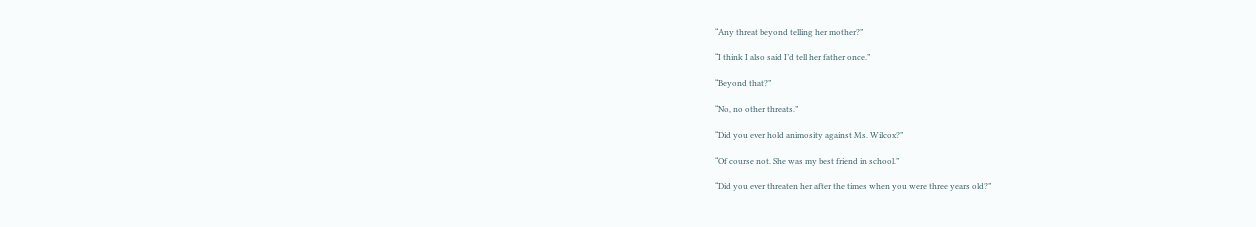“Any threat beyond telling her mother?”

“I think I also said I’d tell her father once.”

“Beyond that?”

“No, no other threats.”

“Did you ever hold animosity against Ms. Wilcox?”

“Of course not. She was my best friend in school.”

“Did you ever threaten her after the times when you were three years old?”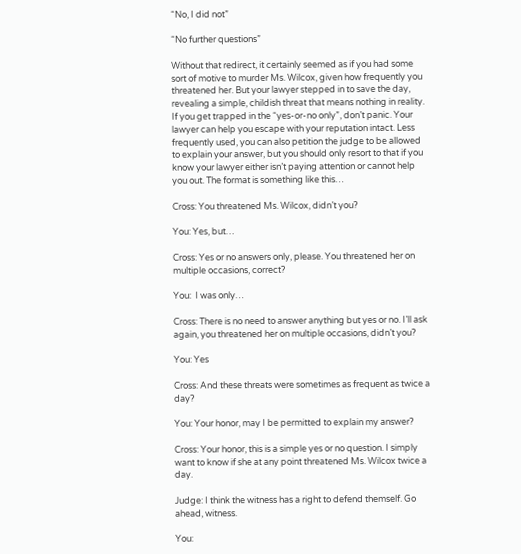“No, I did not”

“No further questions”

Without that redirect, it certainly seemed as if you had some sort of motive to murder Ms. Wilcox, given how frequently you threatened her. But your lawyer stepped in to save the day, revealing a simple, childish threat that means nothing in reality. If you get trapped in the “yes-or-no only”, don’t panic. Your lawyer can help you escape with your reputation intact. Less frequently used, you can also petition the judge to be allowed to explain your answer, but you should only resort to that if you know your lawyer either isn’t paying attention or cannot help you out. The format is something like this…

Cross: You threatened Ms. Wilcox, didn’t you?

You: Yes, but…

Cross: Yes or no answers only, please. You threatened her on multiple occasions, correct?

You:  I was only…

Cross: There is no need to answer anything but yes or no. I’ll ask again, you threatened her on multiple occasions, didn’t you?

You: Yes

Cross: And these threats were sometimes as frequent as twice a day?

You: Your honor, may I be permitted to explain my answer?

Cross: Your honor, this is a simple yes or no question. I simply want to know if she at any point threatened Ms. Wilcox twice a day.

Judge: I think the witness has a right to defend themself. Go ahead, witness.

You: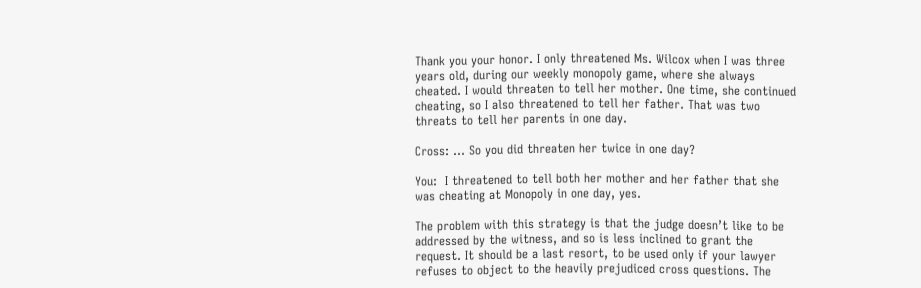Thank you your honor. I only threatened Ms. Wilcox when I was three years old, during our weekly monopoly game, where she always cheated. I would threaten to tell her mother. One time, she continued cheating, so I also threatened to tell her father. That was two threats to tell her parents in one day.

Cross: … So you did threaten her twice in one day?

You:  I threatened to tell both her mother and her father that she was cheating at Monopoly in one day, yes.

The problem with this strategy is that the judge doesn’t like to be addressed by the witness, and so is less inclined to grant the request. It should be a last resort, to be used only if your lawyer refuses to object to the heavily prejudiced cross questions. The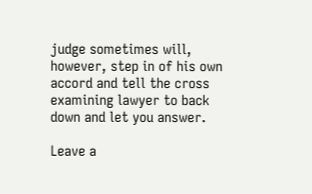judge sometimes will, however, step in of his own accord and tell the cross examining lawyer to back down and let you answer.

Leave a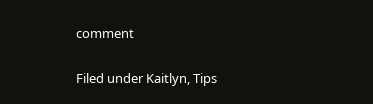comment

Filed under Kaitlyn, Tips